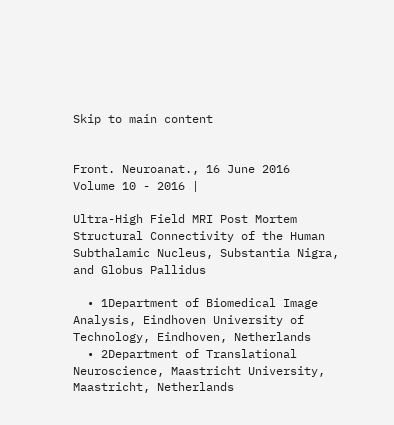Skip to main content


Front. Neuroanat., 16 June 2016
Volume 10 - 2016 |

Ultra-High Field MRI Post Mortem Structural Connectivity of the Human Subthalamic Nucleus, Substantia Nigra, and Globus Pallidus

  • 1Department of Biomedical Image Analysis, Eindhoven University of Technology, Eindhoven, Netherlands
  • 2Department of Translational Neuroscience, Maastricht University, Maastricht, Netherlands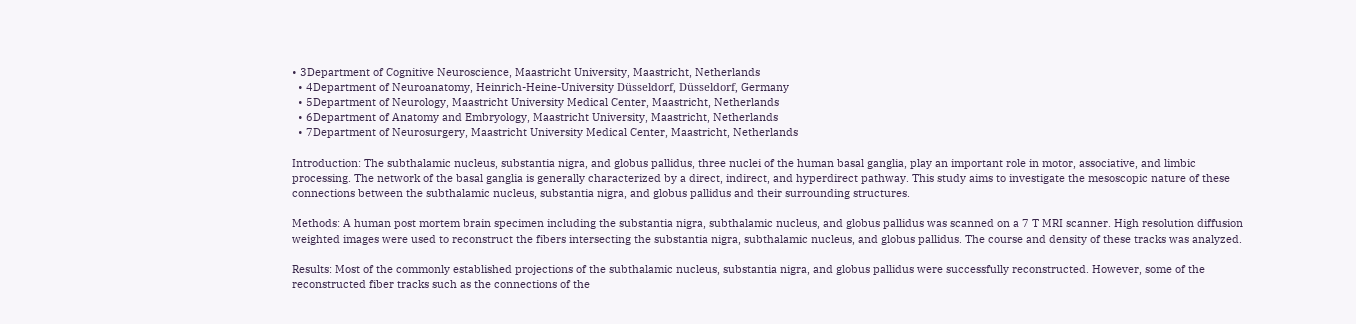• 3Department of Cognitive Neuroscience, Maastricht University, Maastricht, Netherlands
  • 4Department of Neuroanatomy, Heinrich-Heine-University Düsseldorf, Düsseldorf, Germany
  • 5Department of Neurology, Maastricht University Medical Center, Maastricht, Netherlands
  • 6Department of Anatomy and Embryology, Maastricht University, Maastricht, Netherlands
  • 7Department of Neurosurgery, Maastricht University Medical Center, Maastricht, Netherlands

Introduction: The subthalamic nucleus, substantia nigra, and globus pallidus, three nuclei of the human basal ganglia, play an important role in motor, associative, and limbic processing. The network of the basal ganglia is generally characterized by a direct, indirect, and hyperdirect pathway. This study aims to investigate the mesoscopic nature of these connections between the subthalamic nucleus, substantia nigra, and globus pallidus and their surrounding structures.

Methods: A human post mortem brain specimen including the substantia nigra, subthalamic nucleus, and globus pallidus was scanned on a 7 T MRI scanner. High resolution diffusion weighted images were used to reconstruct the fibers intersecting the substantia nigra, subthalamic nucleus, and globus pallidus. The course and density of these tracks was analyzed.

Results: Most of the commonly established projections of the subthalamic nucleus, substantia nigra, and globus pallidus were successfully reconstructed. However, some of the reconstructed fiber tracks such as the connections of the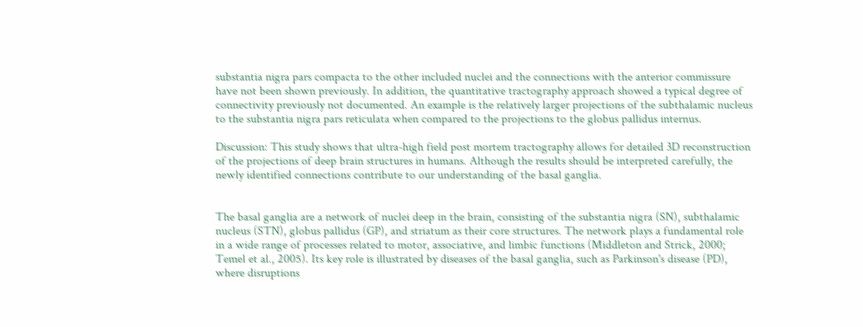substantia nigra pars compacta to the other included nuclei and the connections with the anterior commissure have not been shown previously. In addition, the quantitative tractography approach showed a typical degree of connectivity previously not documented. An example is the relatively larger projections of the subthalamic nucleus to the substantia nigra pars reticulata when compared to the projections to the globus pallidus internus.

Discussion: This study shows that ultra-high field post mortem tractography allows for detailed 3D reconstruction of the projections of deep brain structures in humans. Although the results should be interpreted carefully, the newly identified connections contribute to our understanding of the basal ganglia.


The basal ganglia are a network of nuclei deep in the brain, consisting of the substantia nigra (SN), subthalamic nucleus (STN), globus pallidus (GP), and striatum as their core structures. The network plays a fundamental role in a wide range of processes related to motor, associative, and limbic functions (Middleton and Strick, 2000; Temel et al., 2005). Its key role is illustrated by diseases of the basal ganglia, such as Parkinson's disease (PD), where disruptions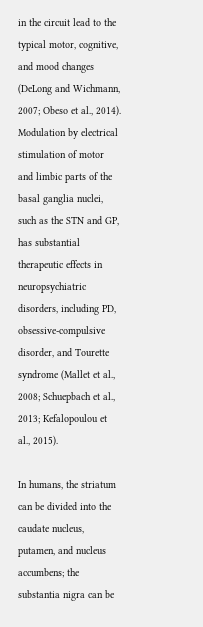in the circuit lead to the typical motor, cognitive, and mood changes (DeLong and Wichmann, 2007; Obeso et al., 2014). Modulation by electrical stimulation of motor and limbic parts of the basal ganglia nuclei, such as the STN and GP, has substantial therapeutic effects in neuropsychiatric disorders, including PD, obsessive-compulsive disorder, and Tourette syndrome (Mallet et al., 2008; Schuepbach et al., 2013; Kefalopoulou et al., 2015).

In humans, the striatum can be divided into the caudate nucleus, putamen, and nucleus accumbens; the substantia nigra can be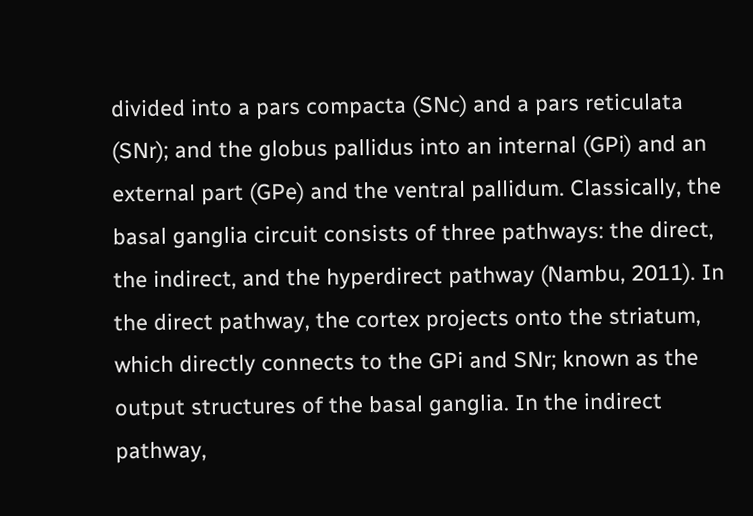divided into a pars compacta (SNc) and a pars reticulata (SNr); and the globus pallidus into an internal (GPi) and an external part (GPe) and the ventral pallidum. Classically, the basal ganglia circuit consists of three pathways: the direct, the indirect, and the hyperdirect pathway (Nambu, 2011). In the direct pathway, the cortex projects onto the striatum, which directly connects to the GPi and SNr; known as the output structures of the basal ganglia. In the indirect pathway,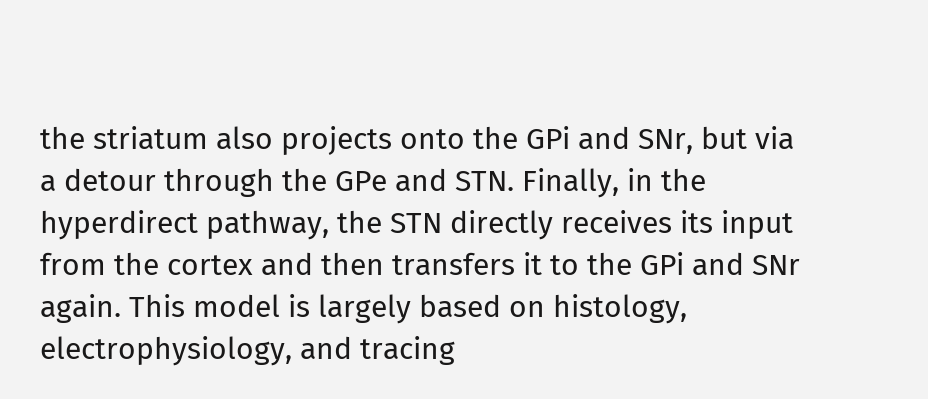the striatum also projects onto the GPi and SNr, but via a detour through the GPe and STN. Finally, in the hyperdirect pathway, the STN directly receives its input from the cortex and then transfers it to the GPi and SNr again. This model is largely based on histology, electrophysiology, and tracing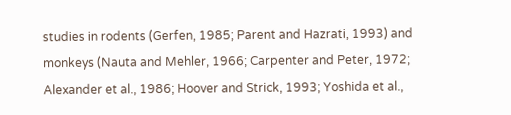studies in rodents (Gerfen, 1985; Parent and Hazrati, 1993) and monkeys (Nauta and Mehler, 1966; Carpenter and Peter, 1972; Alexander et al., 1986; Hoover and Strick, 1993; Yoshida et al.,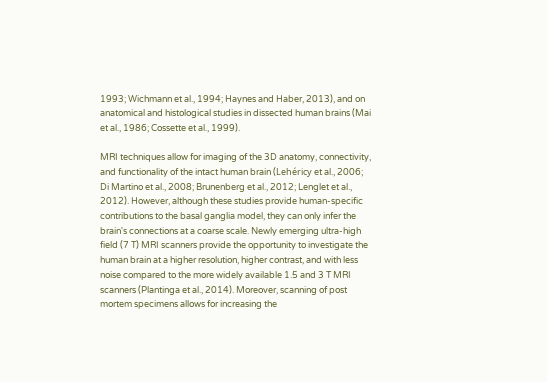1993; Wichmann et al., 1994; Haynes and Haber, 2013), and on anatomical and histological studies in dissected human brains (Mai et al., 1986; Cossette et al., 1999).

MRI techniques allow for imaging of the 3D anatomy, connectivity, and functionality of the intact human brain (Lehéricy et al., 2006; Di Martino et al., 2008; Brunenberg et al., 2012; Lenglet et al., 2012). However, although these studies provide human-specific contributions to the basal ganglia model, they can only infer the brain's connections at a coarse scale. Newly emerging ultra-high field (7 T) MRI scanners provide the opportunity to investigate the human brain at a higher resolution, higher contrast, and with less noise compared to the more widely available 1.5 and 3 T MRI scanners (Plantinga et al., 2014). Moreover, scanning of post mortem specimens allows for increasing the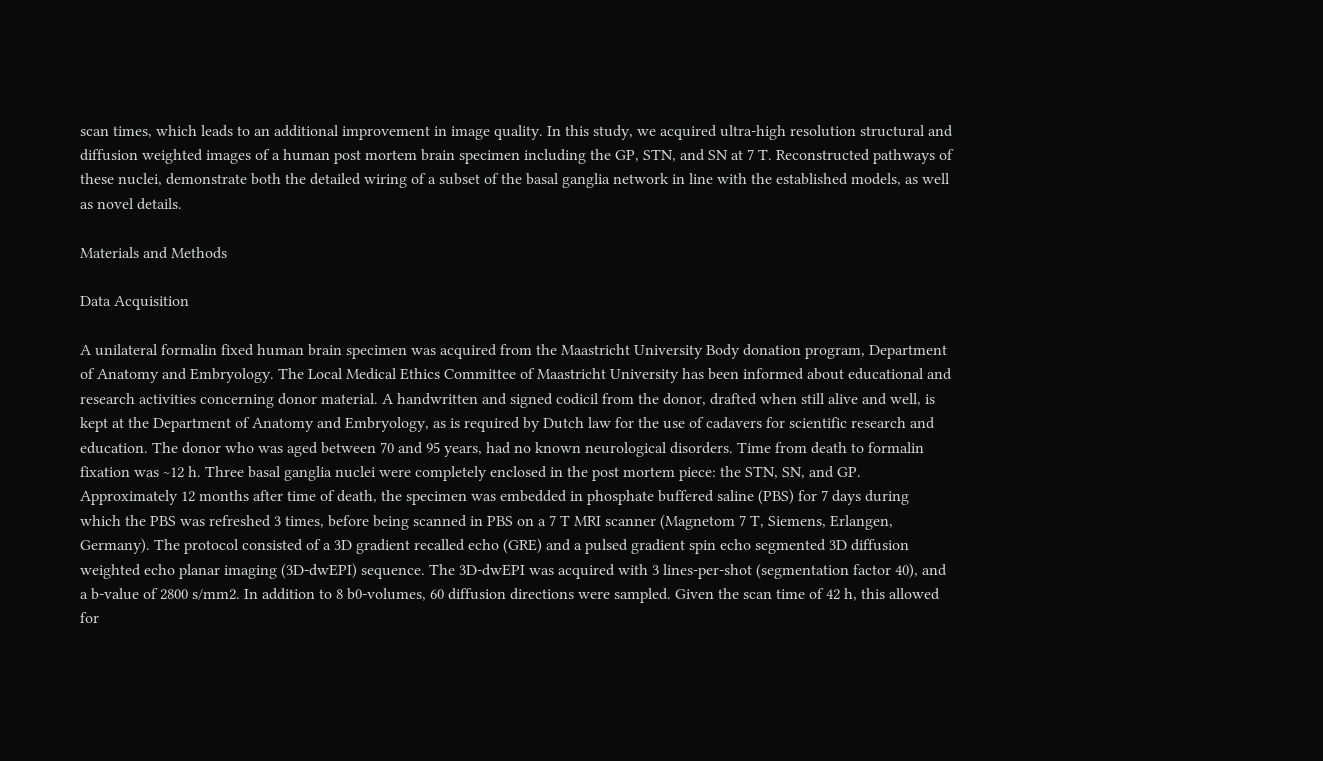scan times, which leads to an additional improvement in image quality. In this study, we acquired ultra-high resolution structural and diffusion weighted images of a human post mortem brain specimen including the GP, STN, and SN at 7 T. Reconstructed pathways of these nuclei, demonstrate both the detailed wiring of a subset of the basal ganglia network in line with the established models, as well as novel details.

Materials and Methods

Data Acquisition

A unilateral formalin fixed human brain specimen was acquired from the Maastricht University Body donation program, Department of Anatomy and Embryology. The Local Medical Ethics Committee of Maastricht University has been informed about educational and research activities concerning donor material. A handwritten and signed codicil from the donor, drafted when still alive and well, is kept at the Department of Anatomy and Embryology, as is required by Dutch law for the use of cadavers for scientific research and education. The donor who was aged between 70 and 95 years, had no known neurological disorders. Time from death to formalin fixation was ~12 h. Three basal ganglia nuclei were completely enclosed in the post mortem piece: the STN, SN, and GP. Approximately 12 months after time of death, the specimen was embedded in phosphate buffered saline (PBS) for 7 days during which the PBS was refreshed 3 times, before being scanned in PBS on a 7 T MRI scanner (Magnetom 7 T, Siemens, Erlangen, Germany). The protocol consisted of a 3D gradient recalled echo (GRE) and a pulsed gradient spin echo segmented 3D diffusion weighted echo planar imaging (3D-dwEPI) sequence. The 3D-dwEPI was acquired with 3 lines-per-shot (segmentation factor 40), and a b-value of 2800 s/mm2. In addition to 8 b0-volumes, 60 diffusion directions were sampled. Given the scan time of 42 h, this allowed for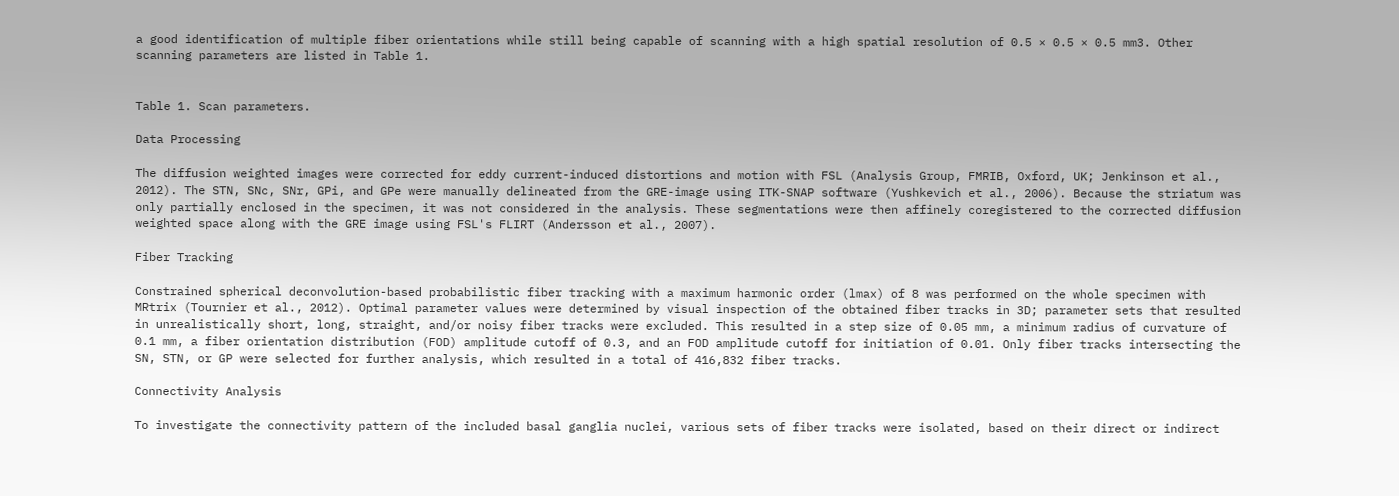a good identification of multiple fiber orientations while still being capable of scanning with a high spatial resolution of 0.5 × 0.5 × 0.5 mm3. Other scanning parameters are listed in Table 1.


Table 1. Scan parameters.

Data Processing

The diffusion weighted images were corrected for eddy current-induced distortions and motion with FSL (Analysis Group, FMRIB, Oxford, UK; Jenkinson et al., 2012). The STN, SNc, SNr, GPi, and GPe were manually delineated from the GRE-image using ITK-SNAP software (Yushkevich et al., 2006). Because the striatum was only partially enclosed in the specimen, it was not considered in the analysis. These segmentations were then affinely coregistered to the corrected diffusion weighted space along with the GRE image using FSL's FLIRT (Andersson et al., 2007).

Fiber Tracking

Constrained spherical deconvolution-based probabilistic fiber tracking with a maximum harmonic order (lmax) of 8 was performed on the whole specimen with MRtrix (Tournier et al., 2012). Optimal parameter values were determined by visual inspection of the obtained fiber tracks in 3D; parameter sets that resulted in unrealistically short, long, straight, and/or noisy fiber tracks were excluded. This resulted in a step size of 0.05 mm, a minimum radius of curvature of 0.1 mm, a fiber orientation distribution (FOD) amplitude cutoff of 0.3, and an FOD amplitude cutoff for initiation of 0.01. Only fiber tracks intersecting the SN, STN, or GP were selected for further analysis, which resulted in a total of 416,832 fiber tracks.

Connectivity Analysis

To investigate the connectivity pattern of the included basal ganglia nuclei, various sets of fiber tracks were isolated, based on their direct or indirect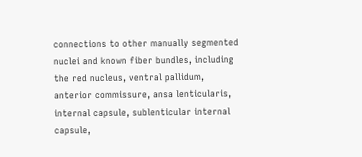connections to other manually segmented nuclei and known fiber bundles, including the red nucleus, ventral pallidum, anterior commissure, ansa lenticularis, internal capsule, sublenticular internal capsule,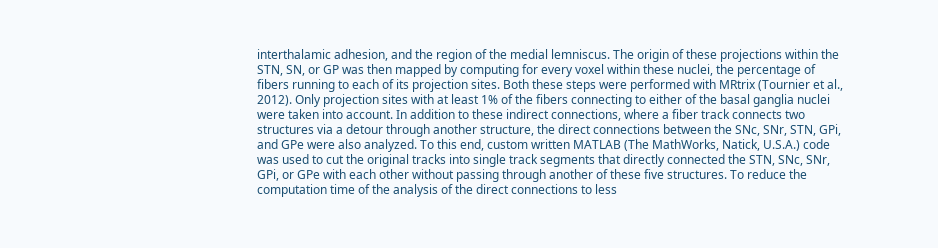interthalamic adhesion, and the region of the medial lemniscus. The origin of these projections within the STN, SN, or GP was then mapped by computing for every voxel within these nuclei, the percentage of fibers running to each of its projection sites. Both these steps were performed with MRtrix (Tournier et al., 2012). Only projection sites with at least 1% of the fibers connecting to either of the basal ganglia nuclei were taken into account. In addition to these indirect connections, where a fiber track connects two structures via a detour through another structure, the direct connections between the SNc, SNr, STN, GPi, and GPe were also analyzed. To this end, custom written MATLAB (The MathWorks, Natick, U.S.A.) code was used to cut the original tracks into single track segments that directly connected the STN, SNc, SNr, GPi, or GPe with each other without passing through another of these five structures. To reduce the computation time of the analysis of the direct connections to less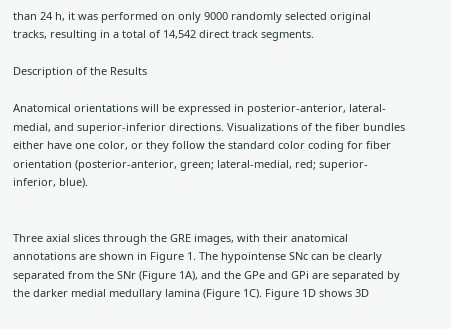than 24 h, it was performed on only 9000 randomly selected original tracks, resulting in a total of 14,542 direct track segments.

Description of the Results

Anatomical orientations will be expressed in posterior-anterior, lateral-medial, and superior-inferior directions. Visualizations of the fiber bundles either have one color, or they follow the standard color coding for fiber orientation (posterior-anterior, green; lateral-medial, red; superior-inferior, blue).


Three axial slices through the GRE images, with their anatomical annotations are shown in Figure 1. The hypointense SNc can be clearly separated from the SNr (Figure 1A), and the GPe and GPi are separated by the darker medial medullary lamina (Figure 1C). Figure 1D shows 3D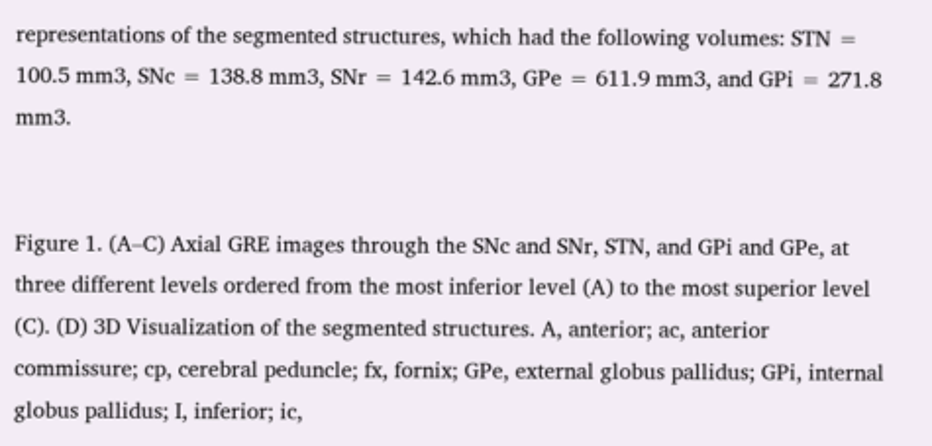representations of the segmented structures, which had the following volumes: STN = 100.5 mm3, SNc = 138.8 mm3, SNr = 142.6 mm3, GPe = 611.9 mm3, and GPi = 271.8 mm3.


Figure 1. (A–C) Axial GRE images through the SNc and SNr, STN, and GPi and GPe, at three different levels ordered from the most inferior level (A) to the most superior level (C). (D) 3D Visualization of the segmented structures. A, anterior; ac, anterior commissure; cp, cerebral peduncle; fx, fornix; GPe, external globus pallidus; GPi, internal globus pallidus; I, inferior; ic,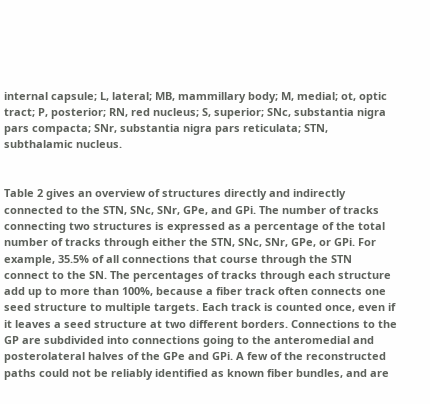internal capsule; L, lateral; MB, mammillary body; M, medial; ot, optic tract; P, posterior; RN, red nucleus; S, superior; SNc, substantia nigra pars compacta; SNr, substantia nigra pars reticulata; STN, subthalamic nucleus.


Table 2 gives an overview of structures directly and indirectly connected to the STN, SNc, SNr, GPe, and GPi. The number of tracks connecting two structures is expressed as a percentage of the total number of tracks through either the STN, SNc, SNr, GPe, or GPi. For example, 35.5% of all connections that course through the STN connect to the SN. The percentages of tracks through each structure add up to more than 100%, because a fiber track often connects one seed structure to multiple targets. Each track is counted once, even if it leaves a seed structure at two different borders. Connections to the GP are subdivided into connections going to the anteromedial and posterolateral halves of the GPe and GPi. A few of the reconstructed paths could not be reliably identified as known fiber bundles, and are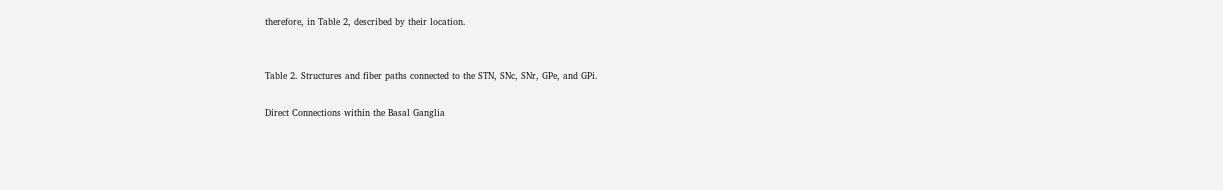therefore, in Table 2, described by their location.


Table 2. Structures and fiber paths connected to the STN, SNc, SNr, GPe, and GPi.

Direct Connections within the Basal Ganglia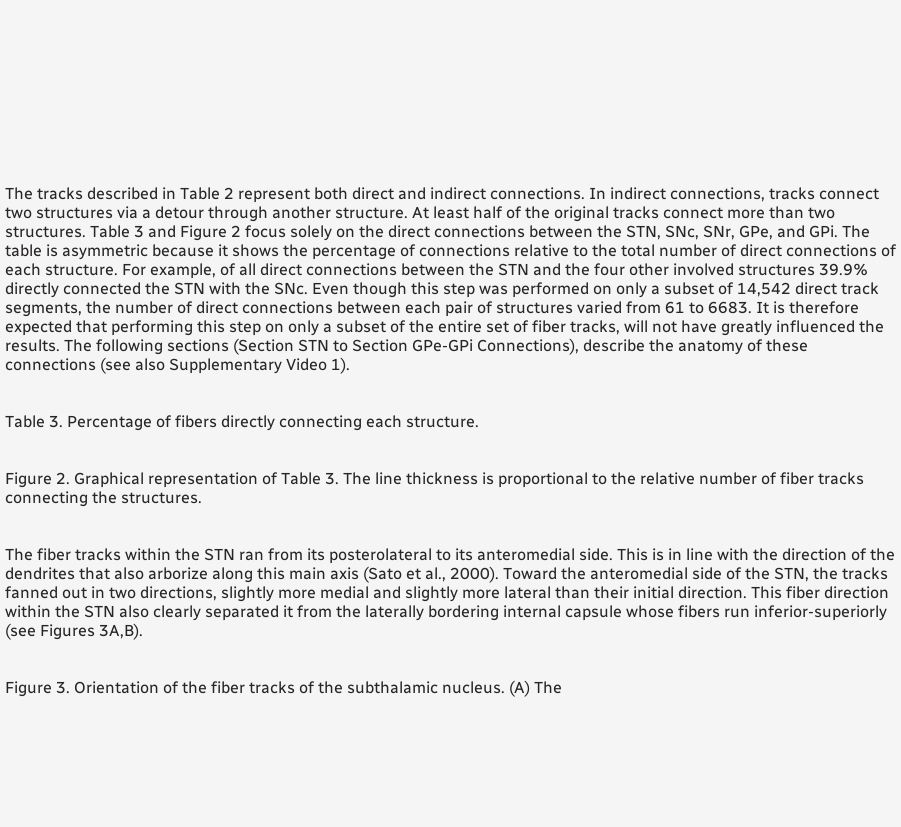The tracks described in Table 2 represent both direct and indirect connections. In indirect connections, tracks connect two structures via a detour through another structure. At least half of the original tracks connect more than two structures. Table 3 and Figure 2 focus solely on the direct connections between the STN, SNc, SNr, GPe, and GPi. The table is asymmetric because it shows the percentage of connections relative to the total number of direct connections of each structure. For example, of all direct connections between the STN and the four other involved structures 39.9% directly connected the STN with the SNc. Even though this step was performed on only a subset of 14,542 direct track segments, the number of direct connections between each pair of structures varied from 61 to 6683. It is therefore expected that performing this step on only a subset of the entire set of fiber tracks, will not have greatly influenced the results. The following sections (Section STN to Section GPe-GPi Connections), describe the anatomy of these connections (see also Supplementary Video 1).


Table 3. Percentage of fibers directly connecting each structure.


Figure 2. Graphical representation of Table 3. The line thickness is proportional to the relative number of fiber tracks connecting the structures.


The fiber tracks within the STN ran from its posterolateral to its anteromedial side. This is in line with the direction of the dendrites that also arborize along this main axis (Sato et al., 2000). Toward the anteromedial side of the STN, the tracks fanned out in two directions, slightly more medial and slightly more lateral than their initial direction. This fiber direction within the STN also clearly separated it from the laterally bordering internal capsule whose fibers run inferior-superiorly (see Figures 3A,B).


Figure 3. Orientation of the fiber tracks of the subthalamic nucleus. (A) The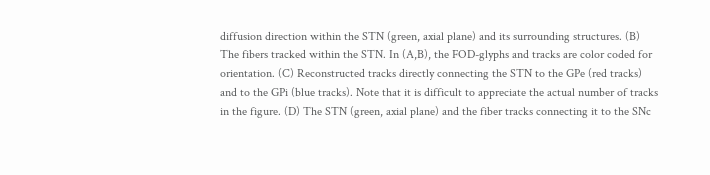diffusion direction within the STN (green, axial plane) and its surrounding structures. (B) The fibers tracked within the STN. In (A,B), the FOD-glyphs and tracks are color coded for orientation. (C) Reconstructed tracks directly connecting the STN to the GPe (red tracks) and to the GPi (blue tracks). Note that it is difficult to appreciate the actual number of tracks in the figure. (D) The STN (green, axial plane) and the fiber tracks connecting it to the SNc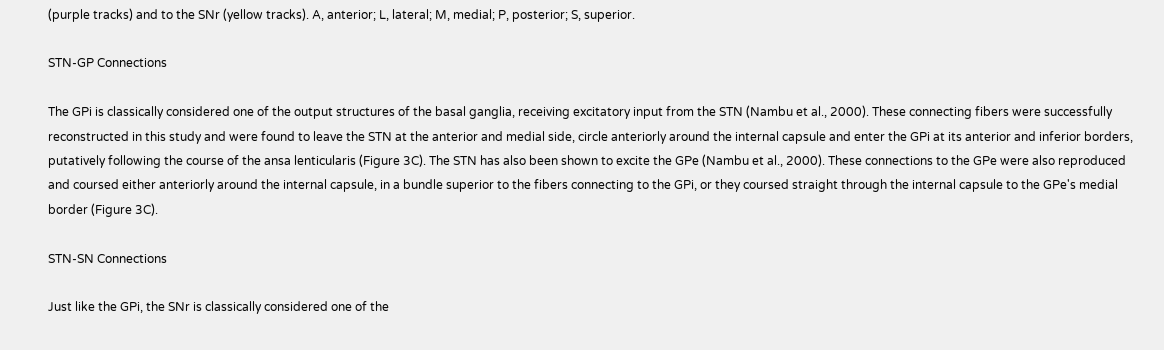(purple tracks) and to the SNr (yellow tracks). A, anterior; L, lateral; M, medial; P, posterior; S, superior.

STN-GP Connections

The GPi is classically considered one of the output structures of the basal ganglia, receiving excitatory input from the STN (Nambu et al., 2000). These connecting fibers were successfully reconstructed in this study and were found to leave the STN at the anterior and medial side, circle anteriorly around the internal capsule and enter the GPi at its anterior and inferior borders, putatively following the course of the ansa lenticularis (Figure 3C). The STN has also been shown to excite the GPe (Nambu et al., 2000). These connections to the GPe were also reproduced and coursed either anteriorly around the internal capsule, in a bundle superior to the fibers connecting to the GPi, or they coursed straight through the internal capsule to the GPe's medial border (Figure 3C).

STN-SN Connections

Just like the GPi, the SNr is classically considered one of the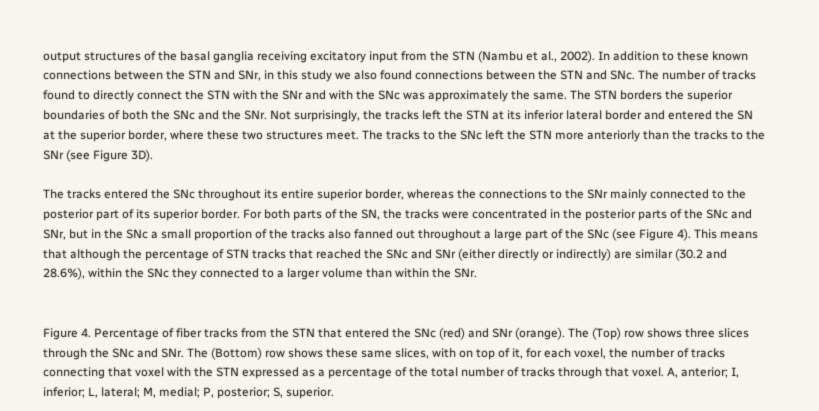output structures of the basal ganglia receiving excitatory input from the STN (Nambu et al., 2002). In addition to these known connections between the STN and SNr, in this study we also found connections between the STN and SNc. The number of tracks found to directly connect the STN with the SNr and with the SNc was approximately the same. The STN borders the superior boundaries of both the SNc and the SNr. Not surprisingly, the tracks left the STN at its inferior lateral border and entered the SN at the superior border, where these two structures meet. The tracks to the SNc left the STN more anteriorly than the tracks to the SNr (see Figure 3D).

The tracks entered the SNc throughout its entire superior border, whereas the connections to the SNr mainly connected to the posterior part of its superior border. For both parts of the SN, the tracks were concentrated in the posterior parts of the SNc and SNr, but in the SNc a small proportion of the tracks also fanned out throughout a large part of the SNc (see Figure 4). This means that although the percentage of STN tracks that reached the SNc and SNr (either directly or indirectly) are similar (30.2 and 28.6%), within the SNc they connected to a larger volume than within the SNr.


Figure 4. Percentage of fiber tracks from the STN that entered the SNc (red) and SNr (orange). The (Top) row shows three slices through the SNc and SNr. The (Bottom) row shows these same slices, with on top of it, for each voxel, the number of tracks connecting that voxel with the STN expressed as a percentage of the total number of tracks through that voxel. A, anterior; I, inferior; L, lateral; M, medial; P, posterior; S, superior.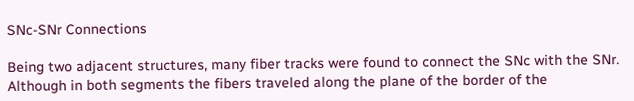SNc-SNr Connections

Being two adjacent structures, many fiber tracks were found to connect the SNc with the SNr. Although in both segments the fibers traveled along the plane of the border of the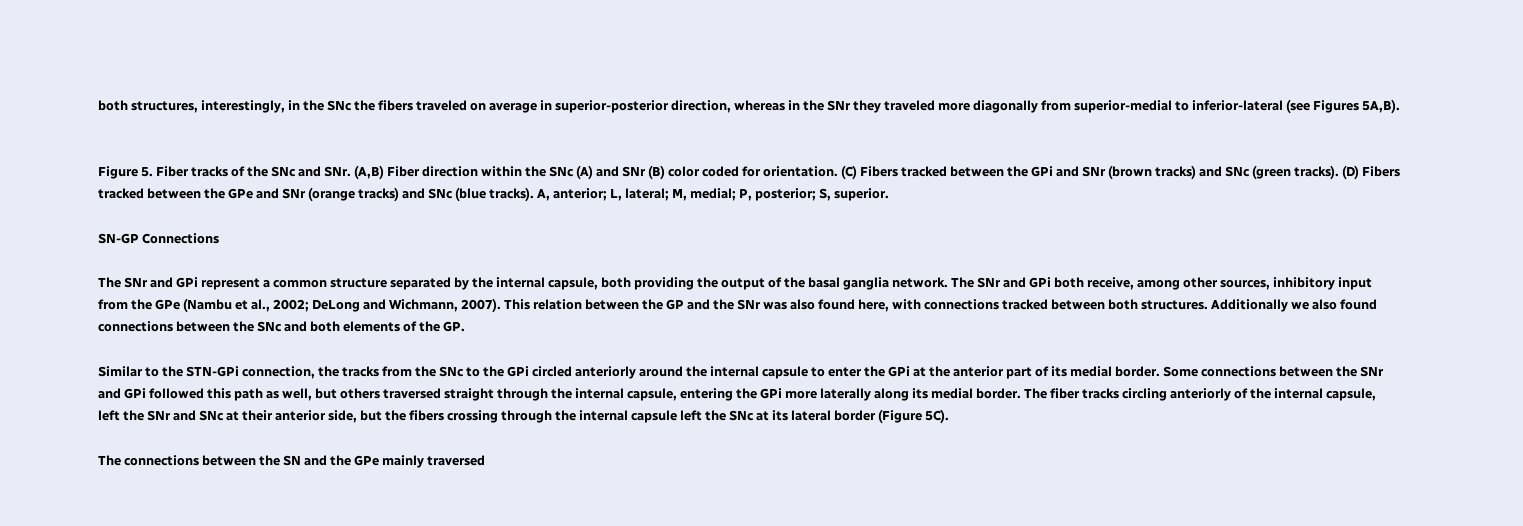both structures, interestingly, in the SNc the fibers traveled on average in superior-posterior direction, whereas in the SNr they traveled more diagonally from superior-medial to inferior-lateral (see Figures 5A,B).


Figure 5. Fiber tracks of the SNc and SNr. (A,B) Fiber direction within the SNc (A) and SNr (B) color coded for orientation. (C) Fibers tracked between the GPi and SNr (brown tracks) and SNc (green tracks). (D) Fibers tracked between the GPe and SNr (orange tracks) and SNc (blue tracks). A, anterior; L, lateral; M, medial; P, posterior; S, superior.

SN-GP Connections

The SNr and GPi represent a common structure separated by the internal capsule, both providing the output of the basal ganglia network. The SNr and GPi both receive, among other sources, inhibitory input from the GPe (Nambu et al., 2002; DeLong and Wichmann, 2007). This relation between the GP and the SNr was also found here, with connections tracked between both structures. Additionally we also found connections between the SNc and both elements of the GP.

Similar to the STN-GPi connection, the tracks from the SNc to the GPi circled anteriorly around the internal capsule to enter the GPi at the anterior part of its medial border. Some connections between the SNr and GPi followed this path as well, but others traversed straight through the internal capsule, entering the GPi more laterally along its medial border. The fiber tracks circling anteriorly of the internal capsule, left the SNr and SNc at their anterior side, but the fibers crossing through the internal capsule left the SNc at its lateral border (Figure 5C).

The connections between the SN and the GPe mainly traversed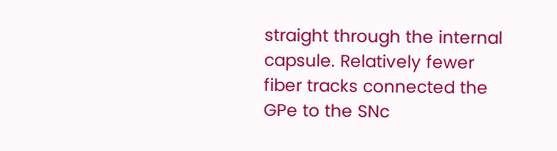straight through the internal capsule. Relatively fewer fiber tracks connected the GPe to the SNc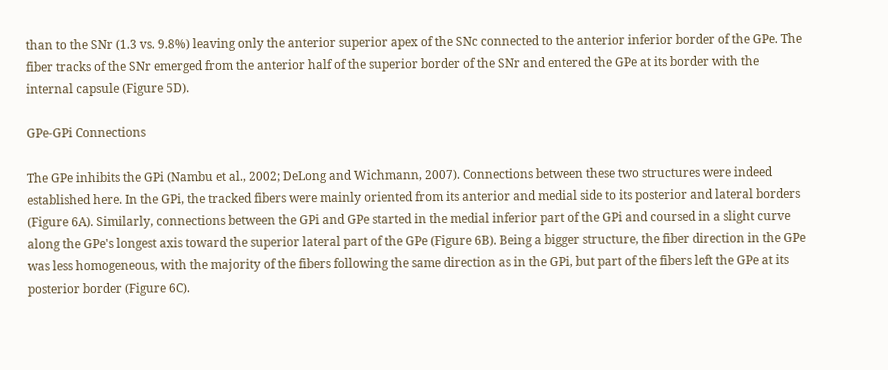than to the SNr (1.3 vs. 9.8%) leaving only the anterior superior apex of the SNc connected to the anterior inferior border of the GPe. The fiber tracks of the SNr emerged from the anterior half of the superior border of the SNr and entered the GPe at its border with the internal capsule (Figure 5D).

GPe-GPi Connections

The GPe inhibits the GPi (Nambu et al., 2002; DeLong and Wichmann, 2007). Connections between these two structures were indeed established here. In the GPi, the tracked fibers were mainly oriented from its anterior and medial side to its posterior and lateral borders (Figure 6A). Similarly, connections between the GPi and GPe started in the medial inferior part of the GPi and coursed in a slight curve along the GPe's longest axis toward the superior lateral part of the GPe (Figure 6B). Being a bigger structure, the fiber direction in the GPe was less homogeneous, with the majority of the fibers following the same direction as in the GPi, but part of the fibers left the GPe at its posterior border (Figure 6C).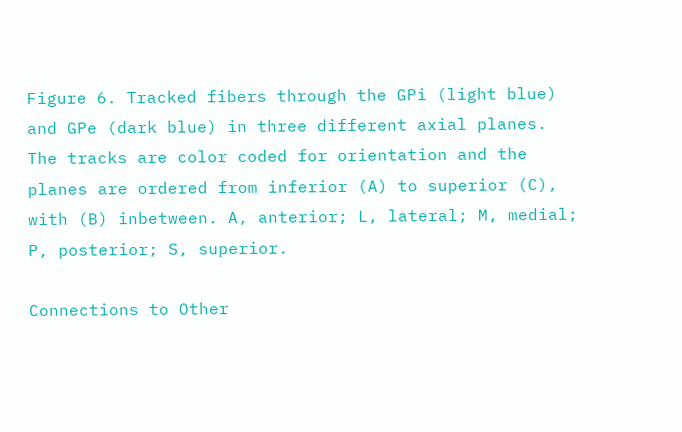Figure 6. Tracked fibers through the GPi (light blue) and GPe (dark blue) in three different axial planes. The tracks are color coded for orientation and the planes are ordered from inferior (A) to superior (C), with (B) inbetween. A, anterior; L, lateral; M, medial; P, posterior; S, superior.

Connections to Other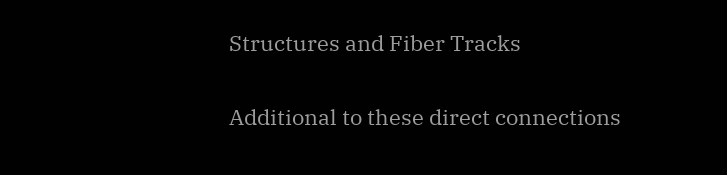Structures and Fiber Tracks

Additional to these direct connections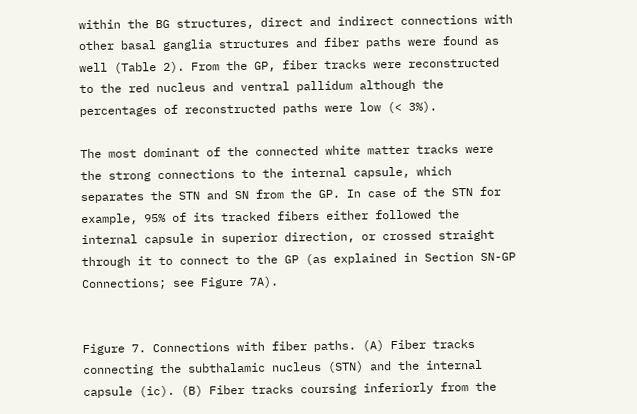within the BG structures, direct and indirect connections with other basal ganglia structures and fiber paths were found as well (Table 2). From the GP, fiber tracks were reconstructed to the red nucleus and ventral pallidum although the percentages of reconstructed paths were low (< 3%).

The most dominant of the connected white matter tracks were the strong connections to the internal capsule, which separates the STN and SN from the GP. In case of the STN for example, 95% of its tracked fibers either followed the internal capsule in superior direction, or crossed straight through it to connect to the GP (as explained in Section SN-GP Connections; see Figure 7A).


Figure 7. Connections with fiber paths. (A) Fiber tracks connecting the subthalamic nucleus (STN) and the internal capsule (ic). (B) Fiber tracks coursing inferiorly from the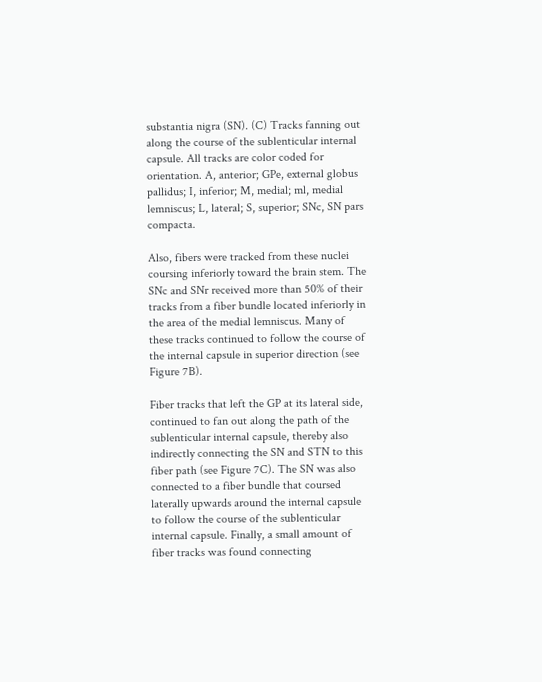substantia nigra (SN). (C) Tracks fanning out along the course of the sublenticular internal capsule. All tracks are color coded for orientation. A, anterior; GPe, external globus pallidus; I, inferior; M, medial; ml, medial lemniscus; L, lateral; S, superior; SNc, SN pars compacta.

Also, fibers were tracked from these nuclei coursing inferiorly toward the brain stem. The SNc and SNr received more than 50% of their tracks from a fiber bundle located inferiorly in the area of the medial lemniscus. Many of these tracks continued to follow the course of the internal capsule in superior direction (see Figure 7B).

Fiber tracks that left the GP at its lateral side, continued to fan out along the path of the sublenticular internal capsule, thereby also indirectly connecting the SN and STN to this fiber path (see Figure 7C). The SN was also connected to a fiber bundle that coursed laterally upwards around the internal capsule to follow the course of the sublenticular internal capsule. Finally, a small amount of fiber tracks was found connecting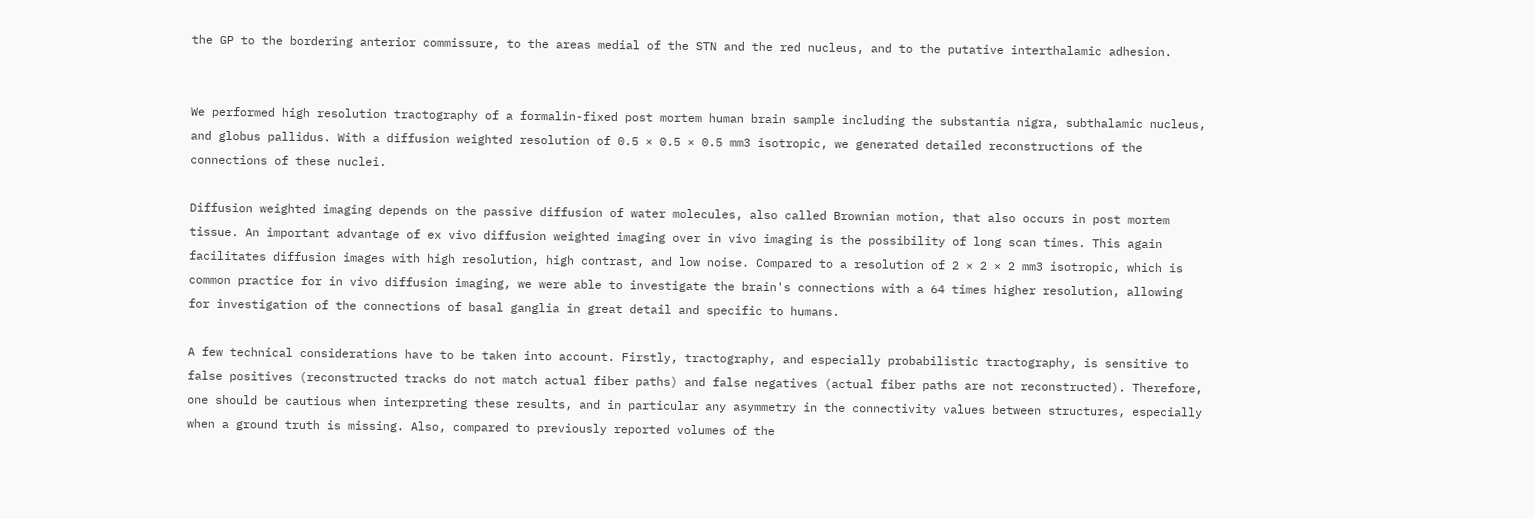the GP to the bordering anterior commissure, to the areas medial of the STN and the red nucleus, and to the putative interthalamic adhesion.


We performed high resolution tractography of a formalin-fixed post mortem human brain sample including the substantia nigra, subthalamic nucleus, and globus pallidus. With a diffusion weighted resolution of 0.5 × 0.5 × 0.5 mm3 isotropic, we generated detailed reconstructions of the connections of these nuclei.

Diffusion weighted imaging depends on the passive diffusion of water molecules, also called Brownian motion, that also occurs in post mortem tissue. An important advantage of ex vivo diffusion weighted imaging over in vivo imaging is the possibility of long scan times. This again facilitates diffusion images with high resolution, high contrast, and low noise. Compared to a resolution of 2 × 2 × 2 mm3 isotropic, which is common practice for in vivo diffusion imaging, we were able to investigate the brain's connections with a 64 times higher resolution, allowing for investigation of the connections of basal ganglia in great detail and specific to humans.

A few technical considerations have to be taken into account. Firstly, tractography, and especially probabilistic tractography, is sensitive to false positives (reconstructed tracks do not match actual fiber paths) and false negatives (actual fiber paths are not reconstructed). Therefore, one should be cautious when interpreting these results, and in particular any asymmetry in the connectivity values between structures, especially when a ground truth is missing. Also, compared to previously reported volumes of the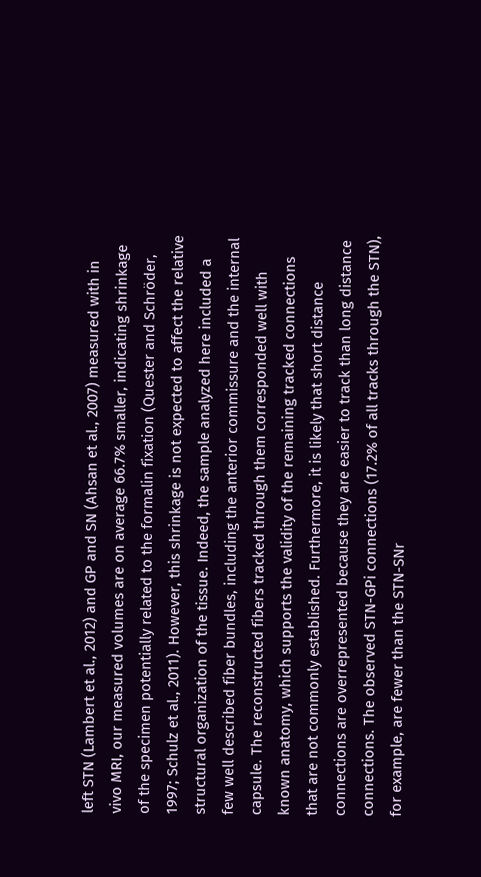left STN (Lambert et al., 2012) and GP and SN (Ahsan et al., 2007) measured with in vivo MRI, our measured volumes are on average 66.7% smaller, indicating shrinkage of the specimen potentially related to the formalin fixation (Quester and Schröder, 1997; Schulz et al., 2011). However, this shrinkage is not expected to affect the relative structural organization of the tissue. Indeed, the sample analyzed here included a few well described fiber bundles, including the anterior commissure and the internal capsule. The reconstructed fibers tracked through them corresponded well with known anatomy, which supports the validity of the remaining tracked connections that are not commonly established. Furthermore, it is likely that short distance connections are overrepresented because they are easier to track than long distance connections. The observed STN-GPi connections (17.2% of all tracks through the STN), for example, are fewer than the STN-SNr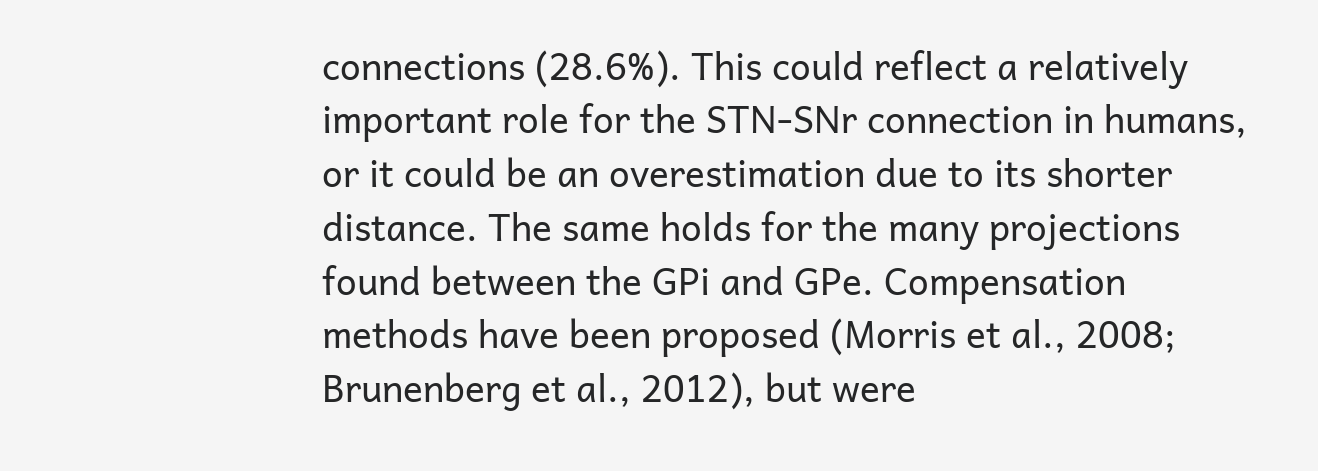connections (28.6%). This could reflect a relatively important role for the STN-SNr connection in humans, or it could be an overestimation due to its shorter distance. The same holds for the many projections found between the GPi and GPe. Compensation methods have been proposed (Morris et al., 2008; Brunenberg et al., 2012), but were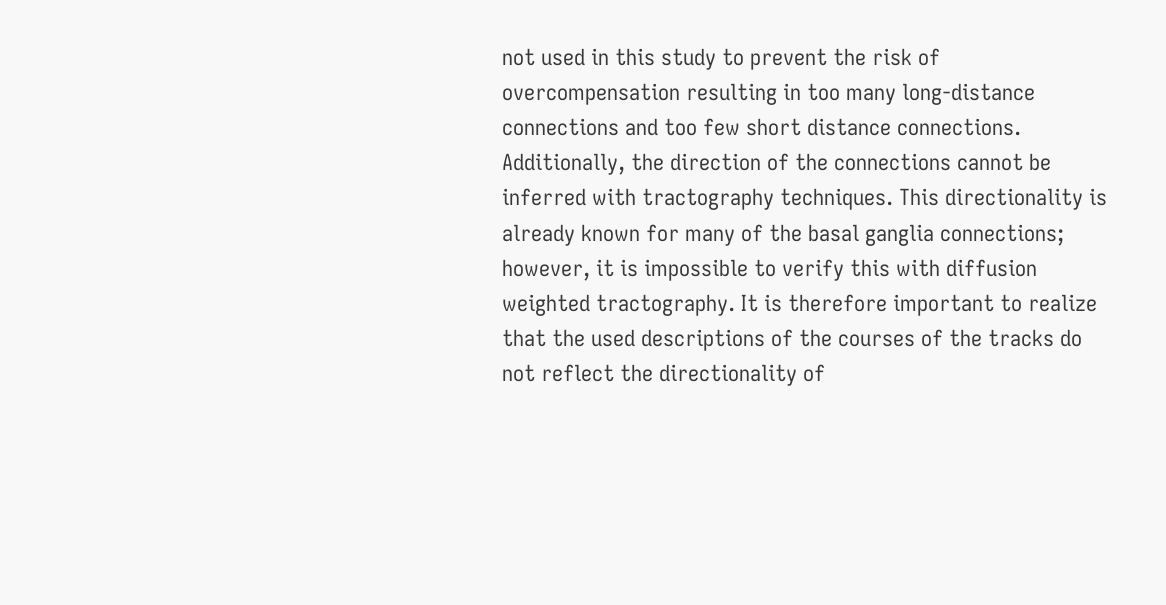not used in this study to prevent the risk of overcompensation resulting in too many long-distance connections and too few short distance connections. Additionally, the direction of the connections cannot be inferred with tractography techniques. This directionality is already known for many of the basal ganglia connections; however, it is impossible to verify this with diffusion weighted tractography. It is therefore important to realize that the used descriptions of the courses of the tracks do not reflect the directionality of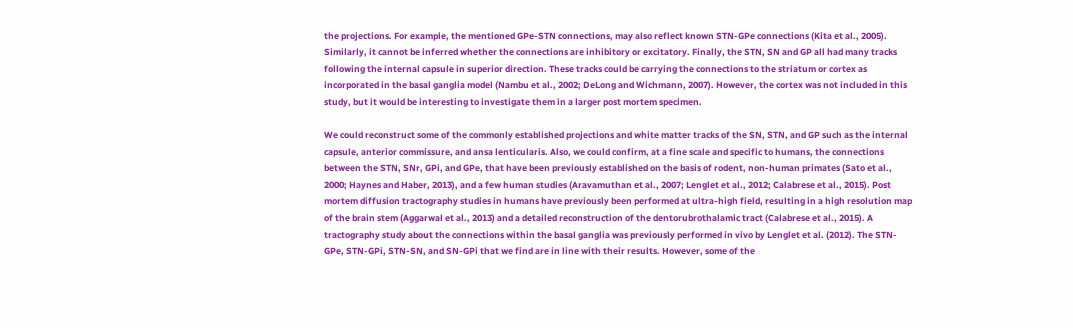the projections. For example, the mentioned GPe-STN connections, may also reflect known STN-GPe connections (Kita et al., 2005). Similarly, it cannot be inferred whether the connections are inhibitory or excitatory. Finally, the STN, SN and GP all had many tracks following the internal capsule in superior direction. These tracks could be carrying the connections to the striatum or cortex as incorporated in the basal ganglia model (Nambu et al., 2002; DeLong and Wichmann, 2007). However, the cortex was not included in this study, but it would be interesting to investigate them in a larger post mortem specimen.

We could reconstruct some of the commonly established projections and white matter tracks of the SN, STN, and GP such as the internal capsule, anterior commissure, and ansa lenticularis. Also, we could confirm, at a fine scale and specific to humans, the connections between the STN, SNr, GPi, and GPe, that have been previously established on the basis of rodent, non-human primates (Sato et al., 2000; Haynes and Haber, 2013), and a few human studies (Aravamuthan et al., 2007; Lenglet et al., 2012; Calabrese et al., 2015). Post mortem diffusion tractography studies in humans have previously been performed at ultra-high field, resulting in a high resolution map of the brain stem (Aggarwal et al., 2013) and a detailed reconstruction of the dentorubrothalamic tract (Calabrese et al., 2015). A tractography study about the connections within the basal ganglia was previously performed in vivo by Lenglet et al. (2012). The STN-GPe, STN-GPi, STN-SN, and SN-GPi that we find are in line with their results. However, some of the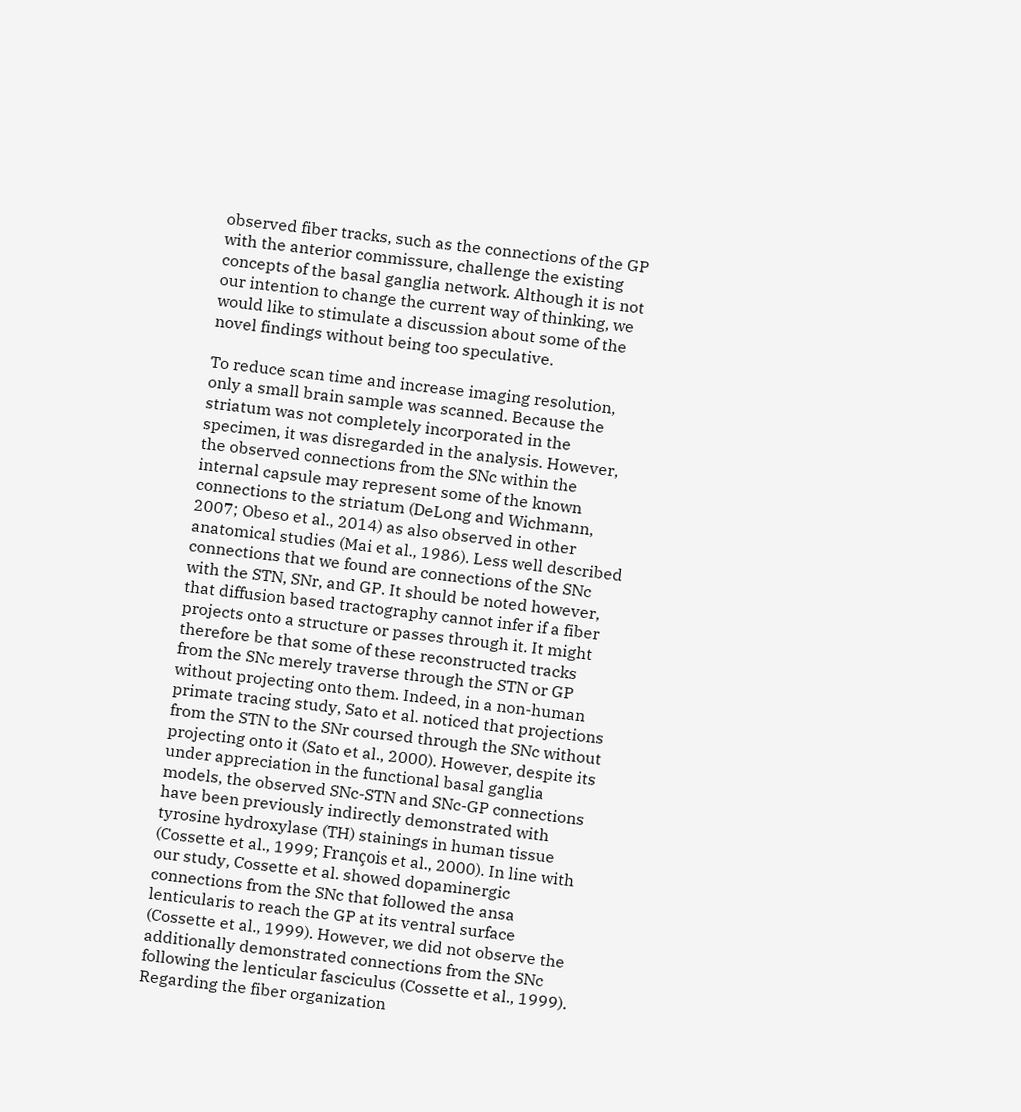observed fiber tracks, such as the connections of the GP with the anterior commissure, challenge the existing concepts of the basal ganglia network. Although it is not our intention to change the current way of thinking, we would like to stimulate a discussion about some of the novel findings without being too speculative.

To reduce scan time and increase imaging resolution, only a small brain sample was scanned. Because the striatum was not completely incorporated in the specimen, it was disregarded in the analysis. However, the observed connections from the SNc within the internal capsule may represent some of the known connections to the striatum (DeLong and Wichmann, 2007; Obeso et al., 2014) as also observed in other anatomical studies (Mai et al., 1986). Less well described connections that we found are connections of the SNc with the STN, SNr, and GP. It should be noted however, that diffusion based tractography cannot infer if a fiber projects onto a structure or passes through it. It might therefore be that some of these reconstructed tracks from the SNc merely traverse through the STN or GP without projecting onto them. Indeed, in a non-human primate tracing study, Sato et al. noticed that projections from the STN to the SNr coursed through the SNc without projecting onto it (Sato et al., 2000). However, despite its under appreciation in the functional basal ganglia models, the observed SNc-STN and SNc-GP connections have been previously indirectly demonstrated with tyrosine hydroxylase (TH) stainings in human tissue (Cossette et al., 1999; François et al., 2000). In line with our study, Cossette et al. showed dopaminergic connections from the SNc that followed the ansa lenticularis to reach the GP at its ventral surface (Cossette et al., 1999). However, we did not observe the additionally demonstrated connections from the SNc following the lenticular fasciculus (Cossette et al., 1999). Regarding the fiber organization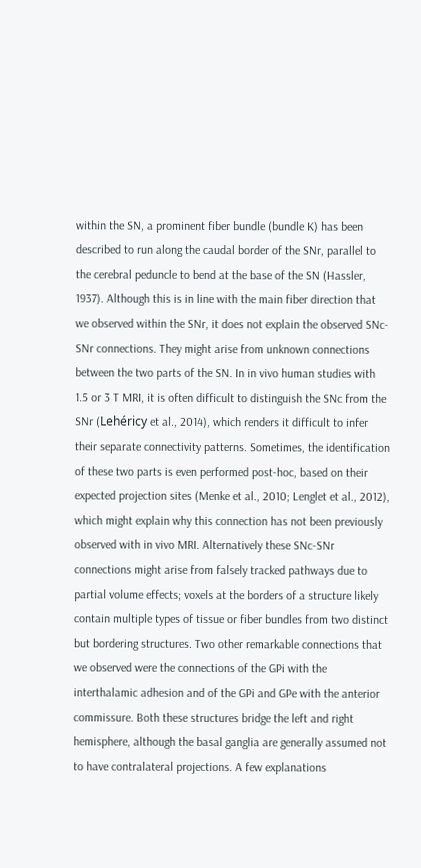within the SN, a prominent fiber bundle (bundle K) has been described to run along the caudal border of the SNr, parallel to the cerebral peduncle to bend at the base of the SN (Hassler, 1937). Although this is in line with the main fiber direction that we observed within the SNr, it does not explain the observed SNc-SNr connections. They might arise from unknown connections between the two parts of the SN. In in vivo human studies with 1.5 or 3 T MRI, it is often difficult to distinguish the SNc from the SNr (Lehéricy et al., 2014), which renders it difficult to infer their separate connectivity patterns. Sometimes, the identification of these two parts is even performed post-hoc, based on their expected projection sites (Menke et al., 2010; Lenglet et al., 2012), which might explain why this connection has not been previously observed with in vivo MRI. Alternatively these SNc-SNr connections might arise from falsely tracked pathways due to partial volume effects; voxels at the borders of a structure likely contain multiple types of tissue or fiber bundles from two distinct but bordering structures. Two other remarkable connections that we observed were the connections of the GPi with the interthalamic adhesion and of the GPi and GPe with the anterior commissure. Both these structures bridge the left and right hemisphere, although the basal ganglia are generally assumed not to have contralateral projections. A few explanations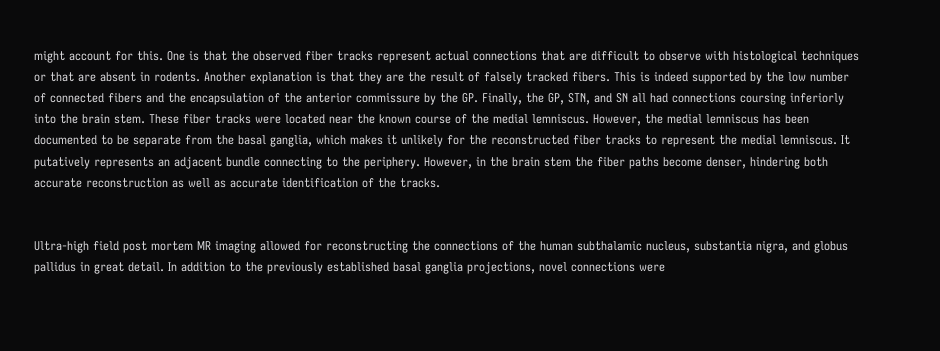might account for this. One is that the observed fiber tracks represent actual connections that are difficult to observe with histological techniques or that are absent in rodents. Another explanation is that they are the result of falsely tracked fibers. This is indeed supported by the low number of connected fibers and the encapsulation of the anterior commissure by the GP. Finally, the GP, STN, and SN all had connections coursing inferiorly into the brain stem. These fiber tracks were located near the known course of the medial lemniscus. However, the medial lemniscus has been documented to be separate from the basal ganglia, which makes it unlikely for the reconstructed fiber tracks to represent the medial lemniscus. It putatively represents an adjacent bundle connecting to the periphery. However, in the brain stem the fiber paths become denser, hindering both accurate reconstruction as well as accurate identification of the tracks.


Ultra-high field post mortem MR imaging allowed for reconstructing the connections of the human subthalamic nucleus, substantia nigra, and globus pallidus in great detail. In addition to the previously established basal ganglia projections, novel connections were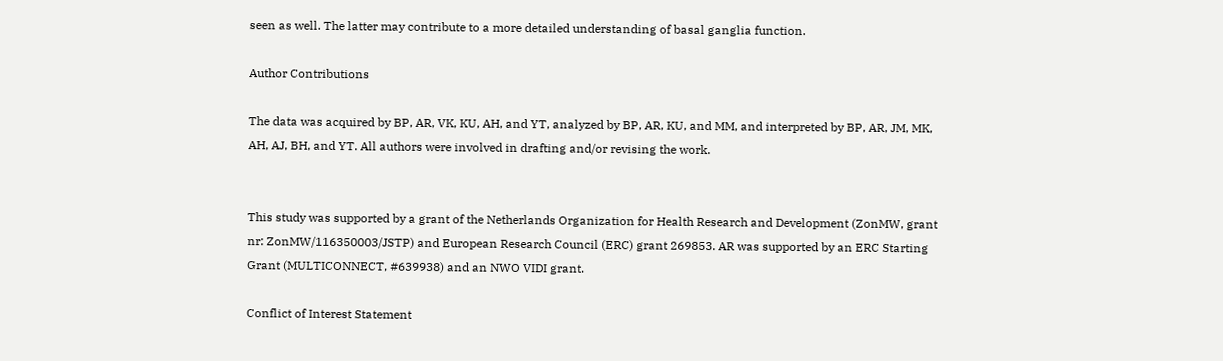seen as well. The latter may contribute to a more detailed understanding of basal ganglia function.

Author Contributions

The data was acquired by BP, AR, VK, KU, AH, and YT, analyzed by BP, AR, KU, and MM, and interpreted by BP, AR, JM, MK, AH, AJ, BH, and YT. All authors were involved in drafting and/or revising the work.


This study was supported by a grant of the Netherlands Organization for Health Research and Development (ZonMW, grant nr: ZonMW/116350003/JSTP) and European Research Council (ERC) grant 269853. AR was supported by an ERC Starting Grant (MULTICONNECT, #639938) and an NWO VIDI grant.

Conflict of Interest Statement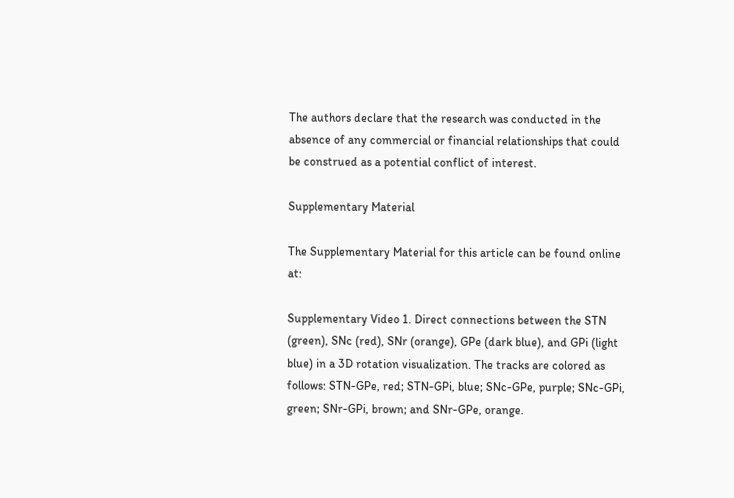The authors declare that the research was conducted in the absence of any commercial or financial relationships that could be construed as a potential conflict of interest.

Supplementary Material

The Supplementary Material for this article can be found online at:

Supplementary Video 1. Direct connections between the STN (green), SNc (red), SNr (orange), GPe (dark blue), and GPi (light blue) in a 3D rotation visualization. The tracks are colored as follows: STN-GPe, red; STN-GPi, blue; SNc-GPe, purple; SNc-GPi, green; SNr-GPi, brown; and SNr-GPe, orange.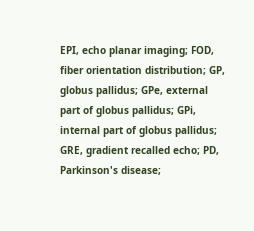EPI, echo planar imaging; FOD, fiber orientation distribution; GP, globus pallidus; GPe, external part of globus pallidus; GPi, internal part of globus pallidus; GRE, gradient recalled echo; PD, Parkinson's disease;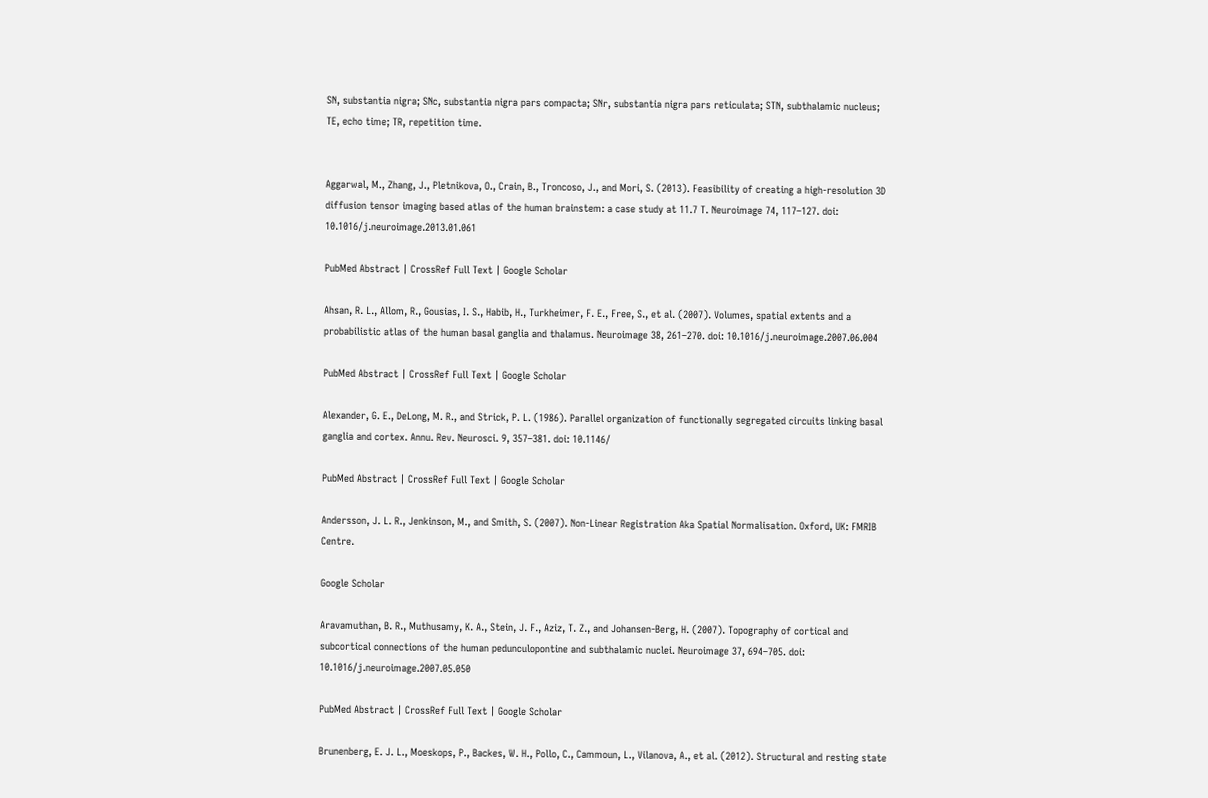SN, substantia nigra; SNc, substantia nigra pars compacta; SNr, substantia nigra pars reticulata; STN, subthalamic nucleus; TE, echo time; TR, repetition time.


Aggarwal, M., Zhang, J., Pletnikova, O., Crain, B., Troncoso, J., and Mori, S. (2013). Feasibility of creating a high-resolution 3D diffusion tensor imaging based atlas of the human brainstem: a case study at 11.7 T. Neuroimage 74, 117–127. doi: 10.1016/j.neuroimage.2013.01.061

PubMed Abstract | CrossRef Full Text | Google Scholar

Ahsan, R. L., Allom, R., Gousias, I. S., Habib, H., Turkheimer, F. E., Free, S., et al. (2007). Volumes, spatial extents and a probabilistic atlas of the human basal ganglia and thalamus. Neuroimage 38, 261–270. doi: 10.1016/j.neuroimage.2007.06.004

PubMed Abstract | CrossRef Full Text | Google Scholar

Alexander, G. E., DeLong, M. R., and Strick, P. L. (1986). Parallel organization of functionally segregated circuits linking basal ganglia and cortex. Annu. Rev. Neurosci. 9, 357–381. doi: 10.1146/

PubMed Abstract | CrossRef Full Text | Google Scholar

Andersson, J. L. R., Jenkinson, M., and Smith, S. (2007). Non-Linear Registration Aka Spatial Normalisation. Oxford, UK: FMRIB Centre.

Google Scholar

Aravamuthan, B. R., Muthusamy, K. A., Stein, J. F., Aziz, T. Z., and Johansen-Berg, H. (2007). Topography of cortical and subcortical connections of the human pedunculopontine and subthalamic nuclei. Neuroimage 37, 694–705. doi: 10.1016/j.neuroimage.2007.05.050

PubMed Abstract | CrossRef Full Text | Google Scholar

Brunenberg, E. J. L., Moeskops, P., Backes, W. H., Pollo, C., Cammoun, L., Vilanova, A., et al. (2012). Structural and resting state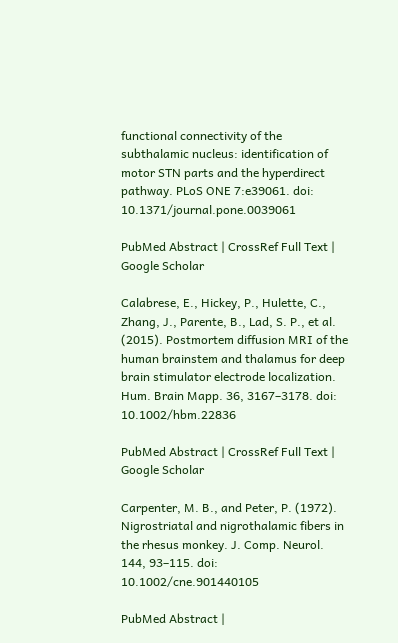functional connectivity of the subthalamic nucleus: identification of motor STN parts and the hyperdirect pathway. PLoS ONE 7:e39061. doi: 10.1371/journal.pone.0039061

PubMed Abstract | CrossRef Full Text | Google Scholar

Calabrese, E., Hickey, P., Hulette, C., Zhang, J., Parente, B., Lad, S. P., et al. (2015). Postmortem diffusion MRI of the human brainstem and thalamus for deep brain stimulator electrode localization. Hum. Brain Mapp. 36, 3167–3178. doi: 10.1002/hbm.22836

PubMed Abstract | CrossRef Full Text | Google Scholar

Carpenter, M. B., and Peter, P. (1972). Nigrostriatal and nigrothalamic fibers in the rhesus monkey. J. Comp. Neurol. 144, 93–115. doi: 10.1002/cne.901440105

PubMed Abstract |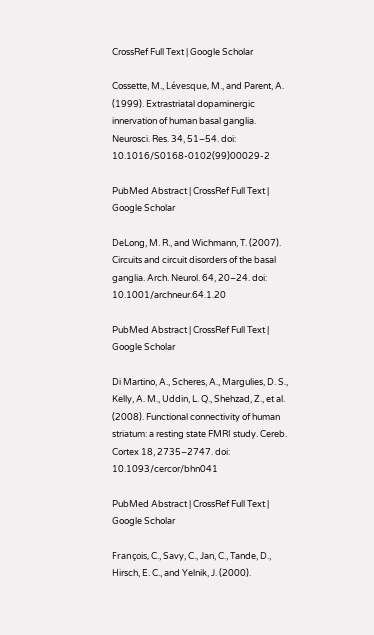CrossRef Full Text | Google Scholar

Cossette, M., Lévesque, M., and Parent, A. (1999). Extrastriatal dopaminergic innervation of human basal ganglia. Neurosci. Res. 34, 51–54. doi: 10.1016/S0168-0102(99)00029-2

PubMed Abstract | CrossRef Full Text | Google Scholar

DeLong, M. R., and Wichmann, T. (2007). Circuits and circuit disorders of the basal ganglia. Arch. Neurol. 64, 20–24. doi: 10.1001/archneur.64.1.20

PubMed Abstract | CrossRef Full Text | Google Scholar

Di Martino, A., Scheres, A., Margulies, D. S., Kelly, A. M., Uddin, L. Q., Shehzad, Z., et al. (2008). Functional connectivity of human striatum: a resting state FMRI study. Cereb. Cortex 18, 2735–2747. doi: 10.1093/cercor/bhn041

PubMed Abstract | CrossRef Full Text | Google Scholar

François, C., Savy, C., Jan, C., Tande, D., Hirsch, E. C., and Yelnik, J. (2000).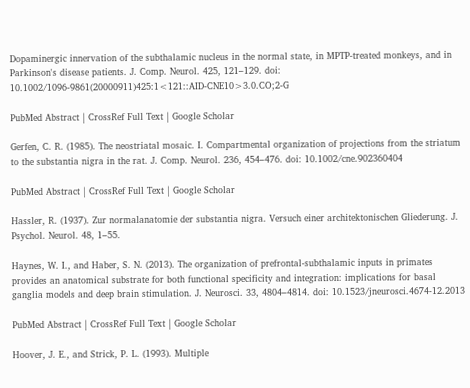Dopaminergic innervation of the subthalamic nucleus in the normal state, in MPTP-treated monkeys, and in Parkinson's disease patients. J. Comp. Neurol. 425, 121–129. doi: 10.1002/1096-9861(20000911)425:1<121::AID-CNE10>3.0.CO;2-G

PubMed Abstract | CrossRef Full Text | Google Scholar

Gerfen, C. R. (1985). The neostriatal mosaic. I. Compartmental organization of projections from the striatum to the substantia nigra in the rat. J. Comp. Neurol. 236, 454–476. doi: 10.1002/cne.902360404

PubMed Abstract | CrossRef Full Text | Google Scholar

Hassler, R. (1937). Zur normalanatomie der substantia nigra. Versuch einer architektonischen Gliederung. J. Psychol. Neurol. 48, 1–55.

Haynes, W. I., and Haber, S. N. (2013). The organization of prefrontal-subthalamic inputs in primates provides an anatomical substrate for both functional specificity and integration: implications for basal ganglia models and deep brain stimulation. J. Neurosci. 33, 4804–4814. doi: 10.1523/jneurosci.4674-12.2013

PubMed Abstract | CrossRef Full Text | Google Scholar

Hoover, J. E., and Strick, P. L. (1993). Multiple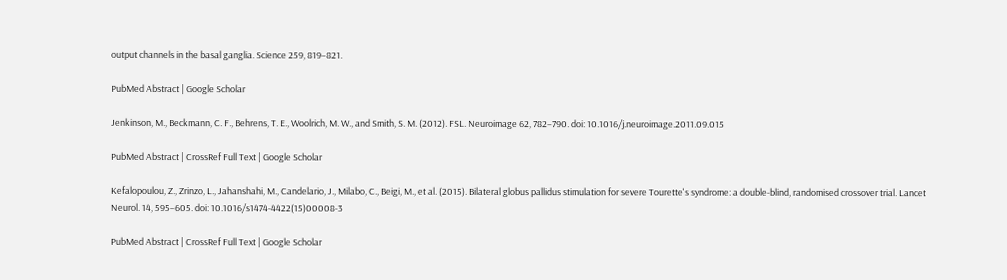output channels in the basal ganglia. Science 259, 819–821.

PubMed Abstract | Google Scholar

Jenkinson, M., Beckmann, C. F., Behrens, T. E., Woolrich, M. W., and Smith, S. M. (2012). FSL. Neuroimage 62, 782–790. doi: 10.1016/j.neuroimage.2011.09.015

PubMed Abstract | CrossRef Full Text | Google Scholar

Kefalopoulou, Z., Zrinzo, L., Jahanshahi, M., Candelario, J., Milabo, C., Beigi, M., et al. (2015). Bilateral globus pallidus stimulation for severe Tourette's syndrome: a double-blind, randomised crossover trial. Lancet Neurol. 14, 595–605. doi: 10.1016/s1474-4422(15)00008-3

PubMed Abstract | CrossRef Full Text | Google Scholar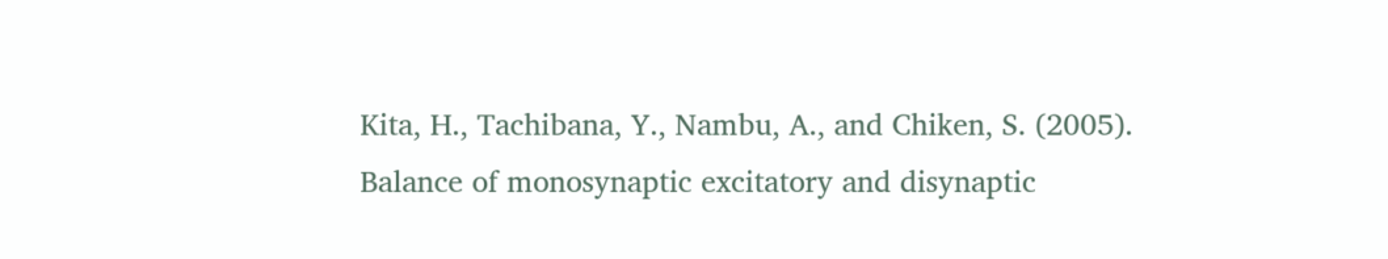Kita, H., Tachibana, Y., Nambu, A., and Chiken, S. (2005). Balance of monosynaptic excitatory and disynaptic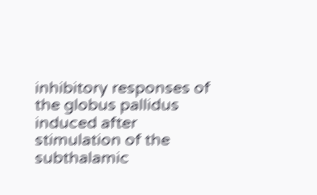inhibitory responses of the globus pallidus induced after stimulation of the subthalamic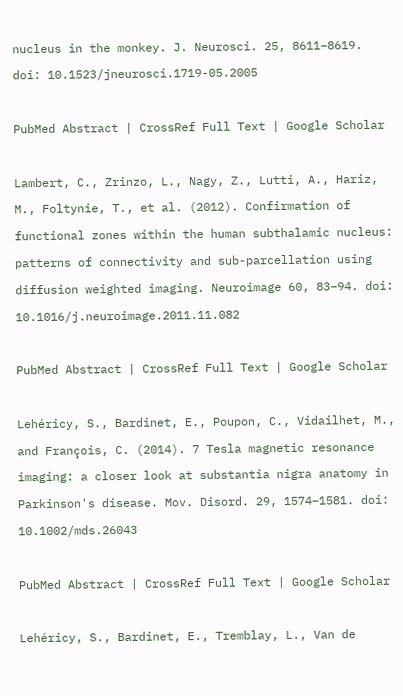nucleus in the monkey. J. Neurosci. 25, 8611–8619. doi: 10.1523/jneurosci.1719-05.2005

PubMed Abstract | CrossRef Full Text | Google Scholar

Lambert, C., Zrinzo, L., Nagy, Z., Lutti, A., Hariz, M., Foltynie, T., et al. (2012). Confirmation of functional zones within the human subthalamic nucleus: patterns of connectivity and sub-parcellation using diffusion weighted imaging. Neuroimage 60, 83–94. doi: 10.1016/j.neuroimage.2011.11.082

PubMed Abstract | CrossRef Full Text | Google Scholar

Lehéricy, S., Bardinet, E., Poupon, C., Vidailhet, M., and François, C. (2014). 7 Tesla magnetic resonance imaging: a closer look at substantia nigra anatomy in Parkinson's disease. Mov. Disord. 29, 1574–1581. doi: 10.1002/mds.26043

PubMed Abstract | CrossRef Full Text | Google Scholar

Lehéricy, S., Bardinet, E., Tremblay, L., Van de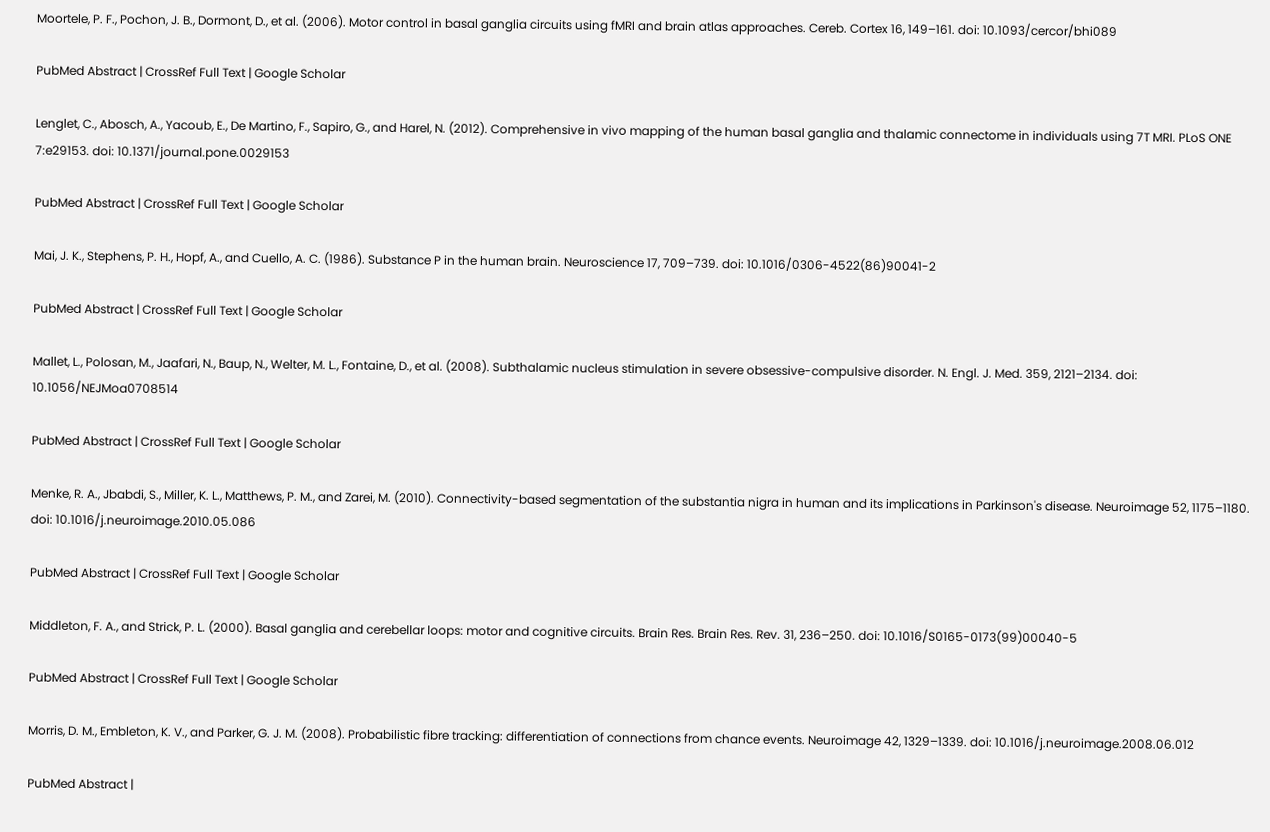Moortele, P. F., Pochon, J. B., Dormont, D., et al. (2006). Motor control in basal ganglia circuits using fMRI and brain atlas approaches. Cereb. Cortex 16, 149–161. doi: 10.1093/cercor/bhi089

PubMed Abstract | CrossRef Full Text | Google Scholar

Lenglet, C., Abosch, A., Yacoub, E., De Martino, F., Sapiro, G., and Harel, N. (2012). Comprehensive in vivo mapping of the human basal ganglia and thalamic connectome in individuals using 7T MRI. PLoS ONE 7:e29153. doi: 10.1371/journal.pone.0029153

PubMed Abstract | CrossRef Full Text | Google Scholar

Mai, J. K., Stephens, P. H., Hopf, A., and Cuello, A. C. (1986). Substance P in the human brain. Neuroscience 17, 709–739. doi: 10.1016/0306-4522(86)90041-2

PubMed Abstract | CrossRef Full Text | Google Scholar

Mallet, L., Polosan, M., Jaafari, N., Baup, N., Welter, M. L., Fontaine, D., et al. (2008). Subthalamic nucleus stimulation in severe obsessive-compulsive disorder. N. Engl. J. Med. 359, 2121–2134. doi: 10.1056/NEJMoa0708514

PubMed Abstract | CrossRef Full Text | Google Scholar

Menke, R. A., Jbabdi, S., Miller, K. L., Matthews, P. M., and Zarei, M. (2010). Connectivity-based segmentation of the substantia nigra in human and its implications in Parkinson's disease. Neuroimage 52, 1175–1180. doi: 10.1016/j.neuroimage.2010.05.086

PubMed Abstract | CrossRef Full Text | Google Scholar

Middleton, F. A., and Strick, P. L. (2000). Basal ganglia and cerebellar loops: motor and cognitive circuits. Brain Res. Brain Res. Rev. 31, 236–250. doi: 10.1016/S0165-0173(99)00040-5

PubMed Abstract | CrossRef Full Text | Google Scholar

Morris, D. M., Embleton, K. V., and Parker, G. J. M. (2008). Probabilistic fibre tracking: differentiation of connections from chance events. Neuroimage 42, 1329–1339. doi: 10.1016/j.neuroimage.2008.06.012

PubMed Abstract |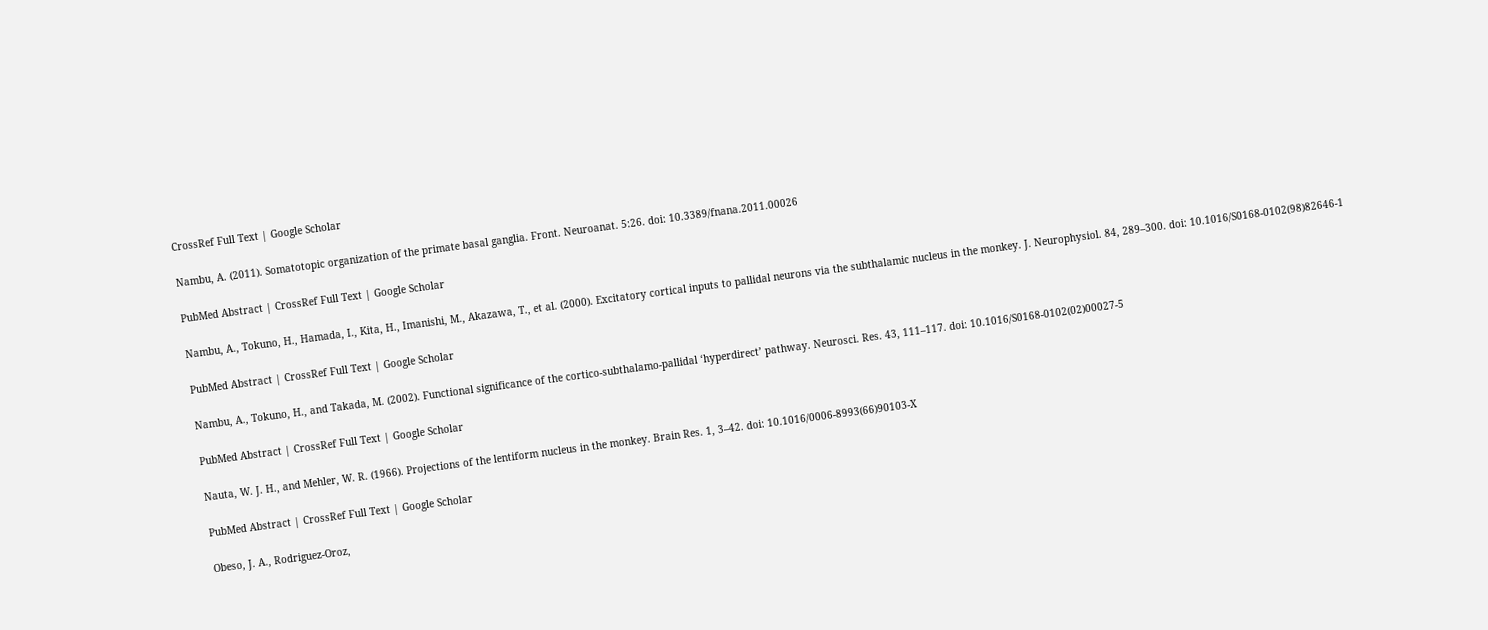CrossRef Full Text | Google Scholar

Nambu, A. (2011). Somatotopic organization of the primate basal ganglia. Front. Neuroanat. 5:26. doi: 10.3389/fnana.2011.00026

PubMed Abstract | CrossRef Full Text | Google Scholar

Nambu, A., Tokuno, H., Hamada, I., Kita, H., Imanishi, M., Akazawa, T., et al. (2000). Excitatory cortical inputs to pallidal neurons via the subthalamic nucleus in the monkey. J. Neurophysiol. 84, 289–300. doi: 10.1016/S0168-0102(98)82646-1

PubMed Abstract | CrossRef Full Text | Google Scholar

Nambu, A., Tokuno, H., and Takada, M. (2002). Functional significance of the cortico-subthalamo-pallidal ‘hyperdirect’ pathway. Neurosci. Res. 43, 111–117. doi: 10.1016/S0168-0102(02)00027-5

PubMed Abstract | CrossRef Full Text | Google Scholar

Nauta, W. J. H., and Mehler, W. R. (1966). Projections of the lentiform nucleus in the monkey. Brain Res. 1, 3–42. doi: 10.1016/0006-8993(66)90103-X

PubMed Abstract | CrossRef Full Text | Google Scholar

Obeso, J. A., Rodriguez-Oroz,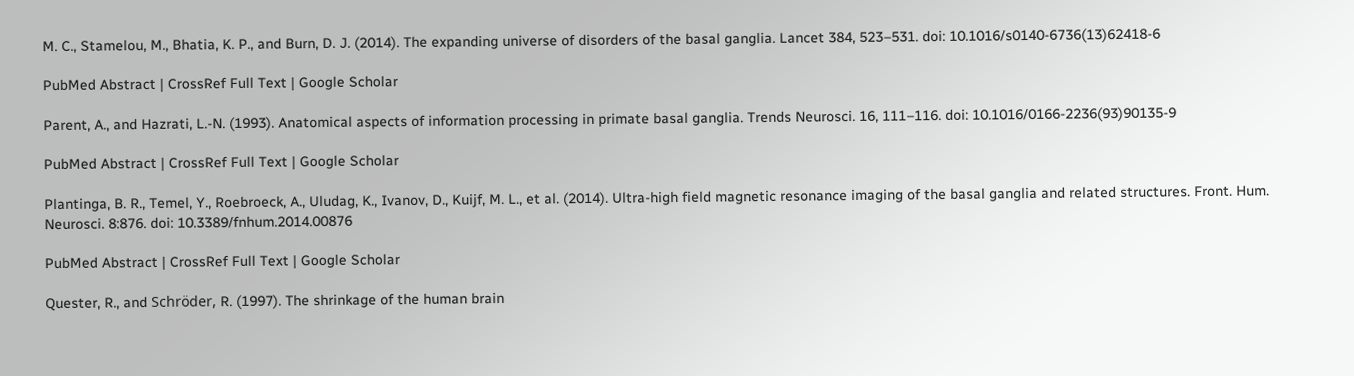M. C., Stamelou, M., Bhatia, K. P., and Burn, D. J. (2014). The expanding universe of disorders of the basal ganglia. Lancet 384, 523–531. doi: 10.1016/s0140-6736(13)62418-6

PubMed Abstract | CrossRef Full Text | Google Scholar

Parent, A., and Hazrati, L.-N. (1993). Anatomical aspects of information processing in primate basal ganglia. Trends Neurosci. 16, 111–116. doi: 10.1016/0166-2236(93)90135-9

PubMed Abstract | CrossRef Full Text | Google Scholar

Plantinga, B. R., Temel, Y., Roebroeck, A., Uludag, K., Ivanov, D., Kuijf, M. L., et al. (2014). Ultra-high field magnetic resonance imaging of the basal ganglia and related structures. Front. Hum. Neurosci. 8:876. doi: 10.3389/fnhum.2014.00876

PubMed Abstract | CrossRef Full Text | Google Scholar

Quester, R., and Schröder, R. (1997). The shrinkage of the human brain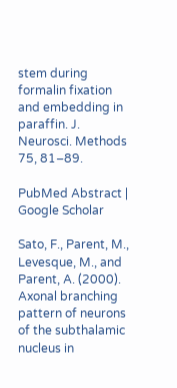stem during formalin fixation and embedding in paraffin. J. Neurosci. Methods 75, 81–89.

PubMed Abstract | Google Scholar

Sato, F., Parent, M., Levesque, M., and Parent, A. (2000). Axonal branching pattern of neurons of the subthalamic nucleus in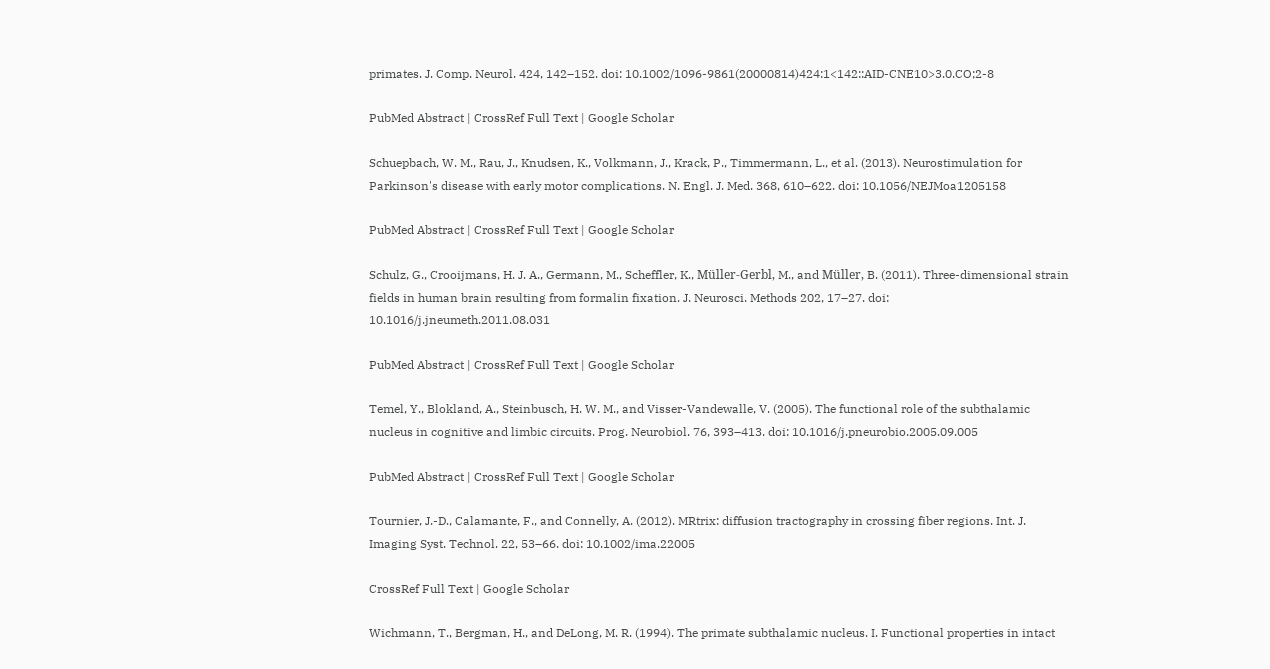primates. J. Comp. Neurol. 424, 142–152. doi: 10.1002/1096-9861(20000814)424:1<142::AID-CNE10>3.0.CO;2-8

PubMed Abstract | CrossRef Full Text | Google Scholar

Schuepbach, W. M., Rau, J., Knudsen, K., Volkmann, J., Krack, P., Timmermann, L., et al. (2013). Neurostimulation for Parkinson's disease with early motor complications. N. Engl. J. Med. 368, 610–622. doi: 10.1056/NEJMoa1205158

PubMed Abstract | CrossRef Full Text | Google Scholar

Schulz, G., Crooijmans, H. J. A., Germann, M., Scheffler, K., Müller-Gerbl, M., and Müller, B. (2011). Three-dimensional strain fields in human brain resulting from formalin fixation. J. Neurosci. Methods 202, 17–27. doi: 10.1016/j.jneumeth.2011.08.031

PubMed Abstract | CrossRef Full Text | Google Scholar

Temel, Y., Blokland, A., Steinbusch, H. W. M., and Visser-Vandewalle, V. (2005). The functional role of the subthalamic nucleus in cognitive and limbic circuits. Prog. Neurobiol. 76, 393–413. doi: 10.1016/j.pneurobio.2005.09.005

PubMed Abstract | CrossRef Full Text | Google Scholar

Tournier, J.-D., Calamante, F., and Connelly, A. (2012). MRtrix: diffusion tractography in crossing fiber regions. Int. J. Imaging Syst. Technol. 22, 53–66. doi: 10.1002/ima.22005

CrossRef Full Text | Google Scholar

Wichmann, T., Bergman, H., and DeLong, M. R. (1994). The primate subthalamic nucleus. I. Functional properties in intact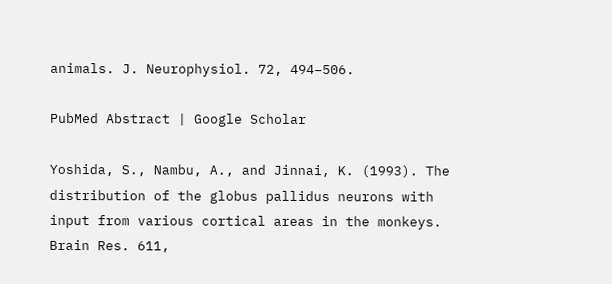animals. J. Neurophysiol. 72, 494–506.

PubMed Abstract | Google Scholar

Yoshida, S., Nambu, A., and Jinnai, K. (1993). The distribution of the globus pallidus neurons with input from various cortical areas in the monkeys. Brain Res. 611,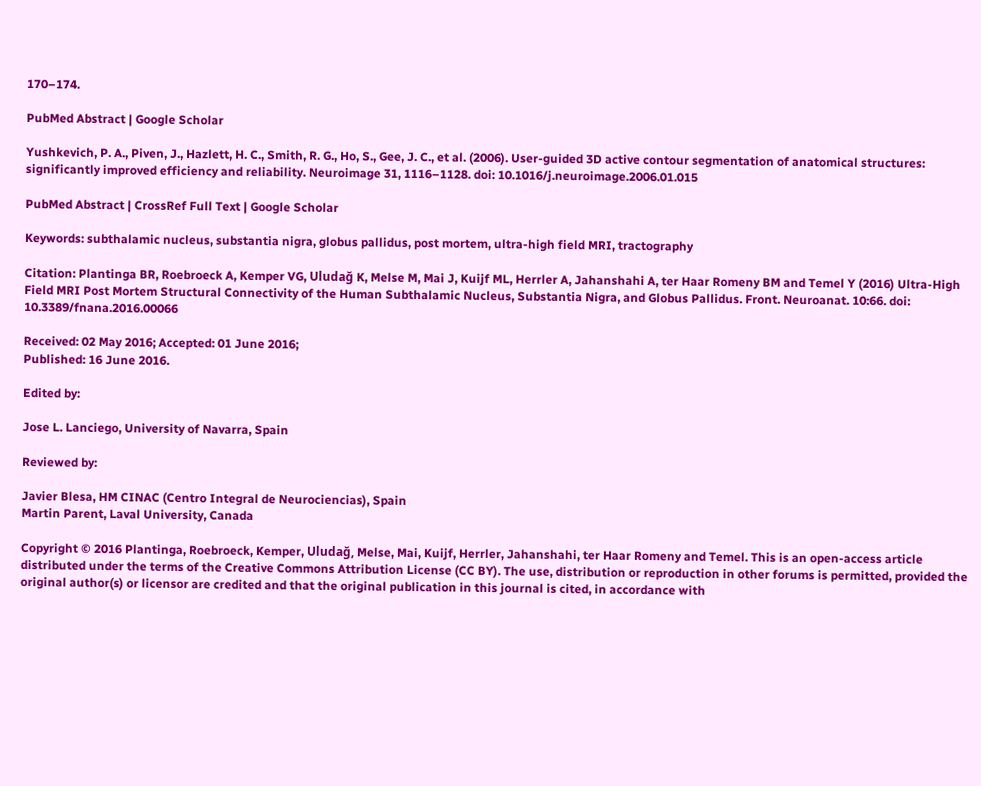170–174.

PubMed Abstract | Google Scholar

Yushkevich, P. A., Piven, J., Hazlett, H. C., Smith, R. G., Ho, S., Gee, J. C., et al. (2006). User-guided 3D active contour segmentation of anatomical structures: significantly improved efficiency and reliability. Neuroimage 31, 1116–1128. doi: 10.1016/j.neuroimage.2006.01.015

PubMed Abstract | CrossRef Full Text | Google Scholar

Keywords: subthalamic nucleus, substantia nigra, globus pallidus, post mortem, ultra-high field MRI, tractography

Citation: Plantinga BR, Roebroeck A, Kemper VG, Uludağ K, Melse M, Mai J, Kuijf ML, Herrler A, Jahanshahi A, ter Haar Romeny BM and Temel Y (2016) Ultra-High Field MRI Post Mortem Structural Connectivity of the Human Subthalamic Nucleus, Substantia Nigra, and Globus Pallidus. Front. Neuroanat. 10:66. doi: 10.3389/fnana.2016.00066

Received: 02 May 2016; Accepted: 01 June 2016;
Published: 16 June 2016.

Edited by:

Jose L. Lanciego, University of Navarra, Spain

Reviewed by:

Javier Blesa, HM CINAC (Centro Integral de Neurociencias), Spain
Martin Parent, Laval University, Canada

Copyright © 2016 Plantinga, Roebroeck, Kemper, Uludağ, Melse, Mai, Kuijf, Herrler, Jahanshahi, ter Haar Romeny and Temel. This is an open-access article distributed under the terms of the Creative Commons Attribution License (CC BY). The use, distribution or reproduction in other forums is permitted, provided the original author(s) or licensor are credited and that the original publication in this journal is cited, in accordance with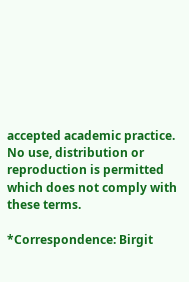accepted academic practice. No use, distribution or reproduction is permitted which does not comply with these terms.

*Correspondence: Birgit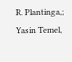R. Plantinga,;
Yasin Temel,